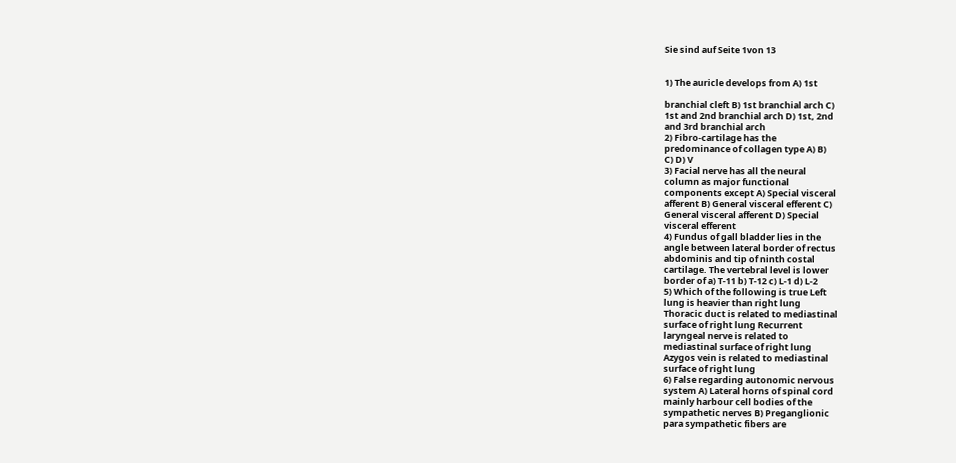Sie sind auf Seite 1von 13


1) The auricle develops from A) 1st

branchial cleft B) 1st branchial arch C)
1st and 2nd branchial arch D) 1st, 2nd
and 3rd branchial arch
2) Fibro-cartilage has the
predominance of collagen type A) B)
C) D) V
3) Facial nerve has all the neural
column as major functional
components except A) Special visceral
afferent B) General visceral efferent C)
General visceral afferent D) Special
visceral efferent
4) Fundus of gall bladder lies in the
angle between lateral border of rectus
abdominis and tip of ninth costal
cartilage. The vertebral level is lower
border of a) T-11 b) T-12 c) L-1 d) L-2
5) Which of the following is true Left
lung is heavier than right lung
Thoracic duct is related to mediastinal
surface of right lung Recurrent
laryngeal nerve is related to
mediastinal surface of right lung
Azygos vein is related to mediastinal
surface of right lung
6) False regarding autonomic nervous
system A) Lateral horns of spinal cord
mainly harbour cell bodies of the
sympathetic nerves B) Preganglionic
para sympathetic fibers are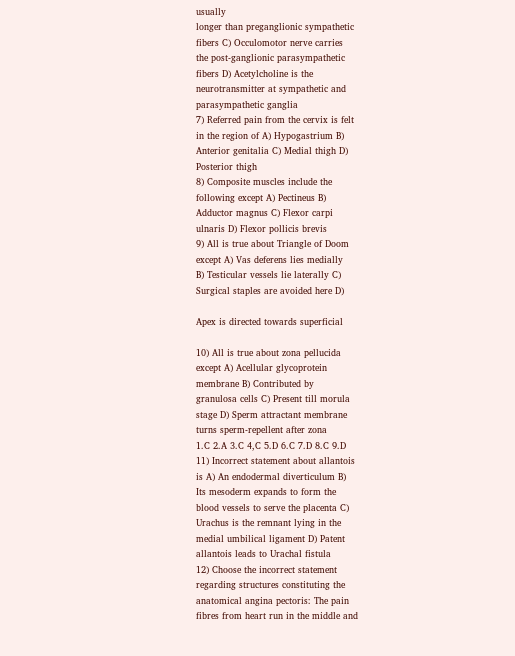usually
longer than preganglionic sympathetic
fibers C) Occulomotor nerve carries
the post-ganglionic parasympathetic
fibers D) Acetylcholine is the
neurotransmitter at sympathetic and
parasympathetic ganglia
7) Referred pain from the cervix is felt
in the region of A) Hypogastrium B)
Anterior genitalia C) Medial thigh D)
Posterior thigh
8) Composite muscles include the
following except A) Pectineus B)
Adductor magnus C) Flexor carpi
ulnaris D) Flexor pollicis brevis
9) All is true about Triangle of Doom
except A) Vas deferens lies medially
B) Testicular vessels lie laterally C)
Surgical staples are avoided here D)

Apex is directed towards superficial

10) All is true about zona pellucida
except A) Acellular glycoprotein
membrane B) Contributed by
granulosa cells C) Present till morula
stage D) Sperm attractant membrane
turns sperm-repellent after zona
1.C 2.A 3.C 4,C 5.D 6.C 7.D 8.C 9.D
11) Incorrect statement about allantois
is A) An endodermal diverticulum B)
Its mesoderm expands to form the
blood vessels to serve the placenta C)
Urachus is the remnant lying in the
medial umbilical ligament D) Patent
allantois leads to Urachal fistula
12) Choose the incorrect statement
regarding structures constituting the
anatomical angina pectoris: The pain
fibres from heart run in the middle and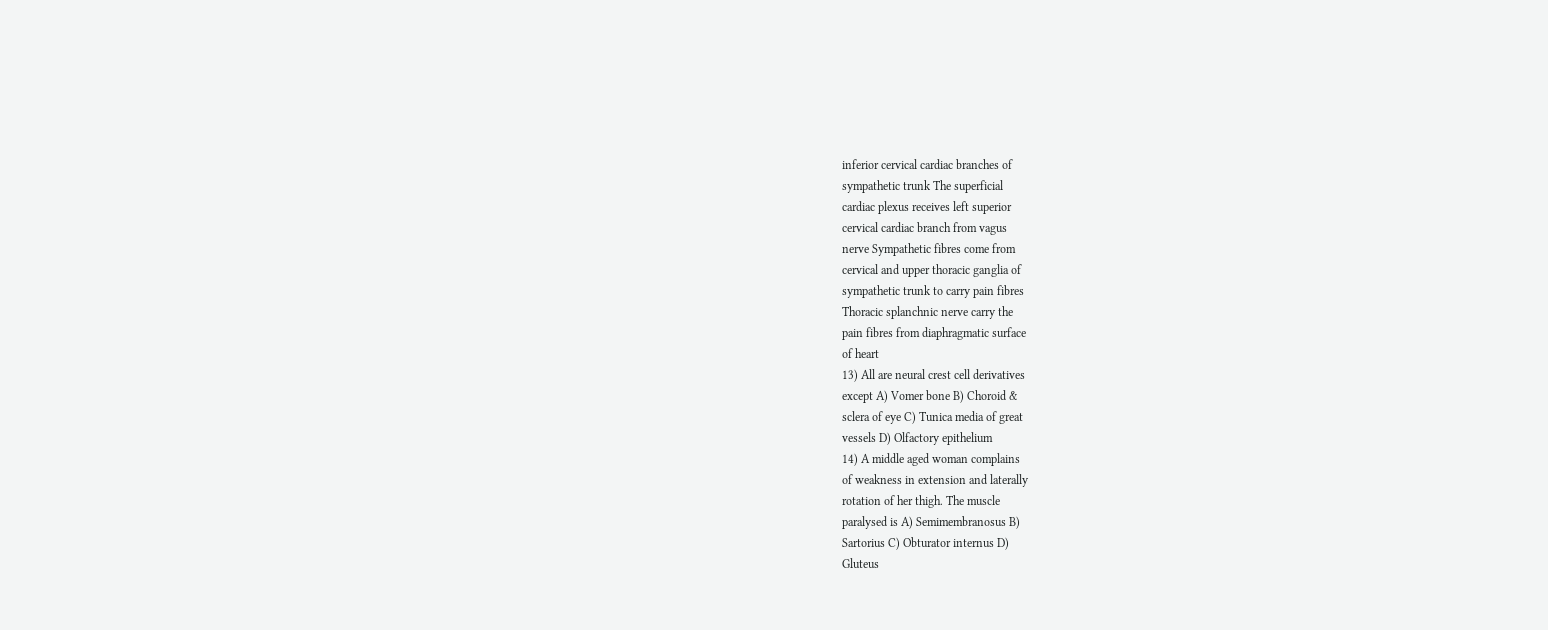inferior cervical cardiac branches of
sympathetic trunk The superficial
cardiac plexus receives left superior
cervical cardiac branch from vagus
nerve Sympathetic fibres come from
cervical and upper thoracic ganglia of
sympathetic trunk to carry pain fibres
Thoracic splanchnic nerve carry the
pain fibres from diaphragmatic surface
of heart
13) All are neural crest cell derivatives
except A) Vomer bone B) Choroid &
sclera of eye C) Tunica media of great
vessels D) Olfactory epithelium
14) A middle aged woman complains
of weakness in extension and laterally
rotation of her thigh. The muscle
paralysed is A) Semimembranosus B)
Sartorius C) Obturator internus D)
Gluteus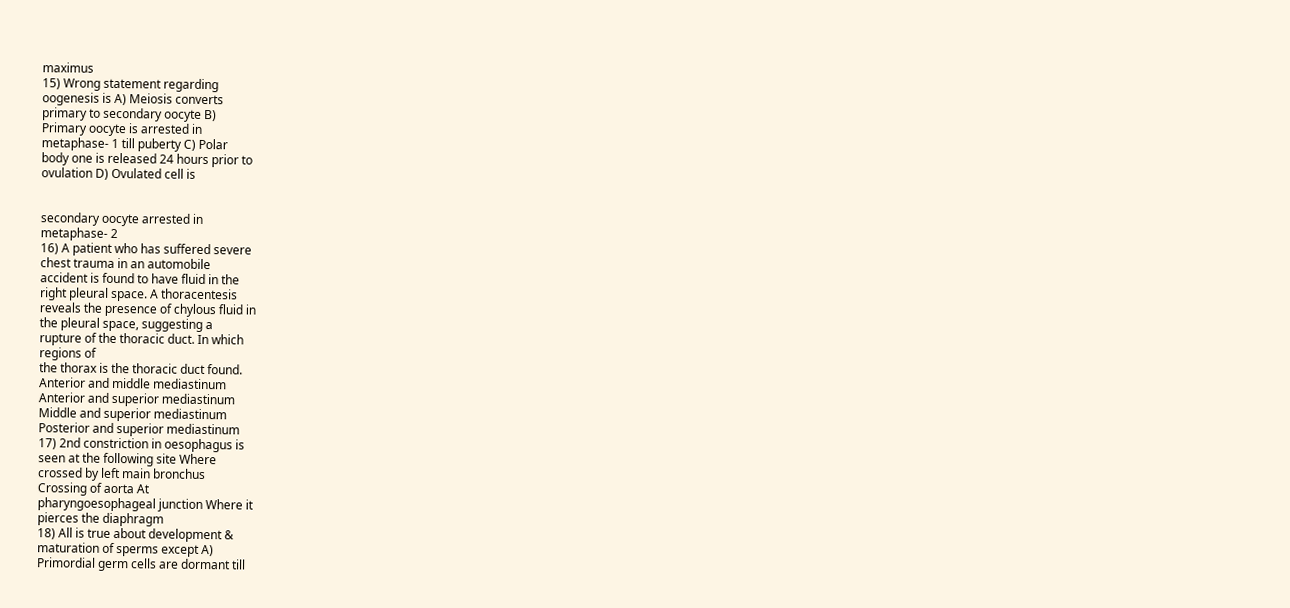maximus
15) Wrong statement regarding
oogenesis is A) Meiosis converts
primary to secondary oocyte B)
Primary oocyte is arrested in
metaphase- 1 till puberty C) Polar
body one is released 24 hours prior to
ovulation D) Ovulated cell is


secondary oocyte arrested in
metaphase- 2
16) A patient who has suffered severe
chest trauma in an automobile
accident is found to have fluid in the
right pleural space. A thoracentesis
reveals the presence of chylous fluid in
the pleural space, suggesting a
rupture of the thoracic duct. In which
regions of
the thorax is the thoracic duct found.
Anterior and middle mediastinum
Anterior and superior mediastinum
Middle and superior mediastinum
Posterior and superior mediastinum
17) 2nd constriction in oesophagus is
seen at the following site Where
crossed by left main bronchus
Crossing of aorta At
pharyngoesophageal junction Where it
pierces the diaphragm
18) All is true about development &
maturation of sperms except A)
Primordial germ cells are dormant till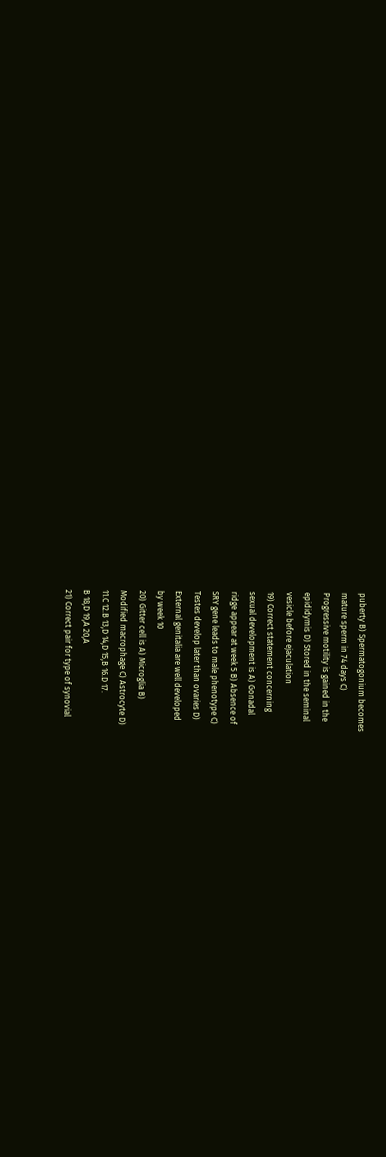puberty B) Spermatogonium becomes
mature sperm in 74 days C)
Progressive motility is gained in the
epididymis D) Stored in the seminal
vesicle before ejaculation
19) Correct statement concerning
sexual development is A) Gonadal
ridge appear at week 5 B) Absence of
SRY gene leads to male phenotype C)
Testes develop later than ovaries D)
External genitalia are well developed
by week 10
20) Gitter cell is A) Microglia B)
Modified macrophage C) Astrocyte D)
11.C 12.B 13,D 14,D 15,B 16.D 17.
B 18,D 19,A 20,A
21) Correct pair for type of synovial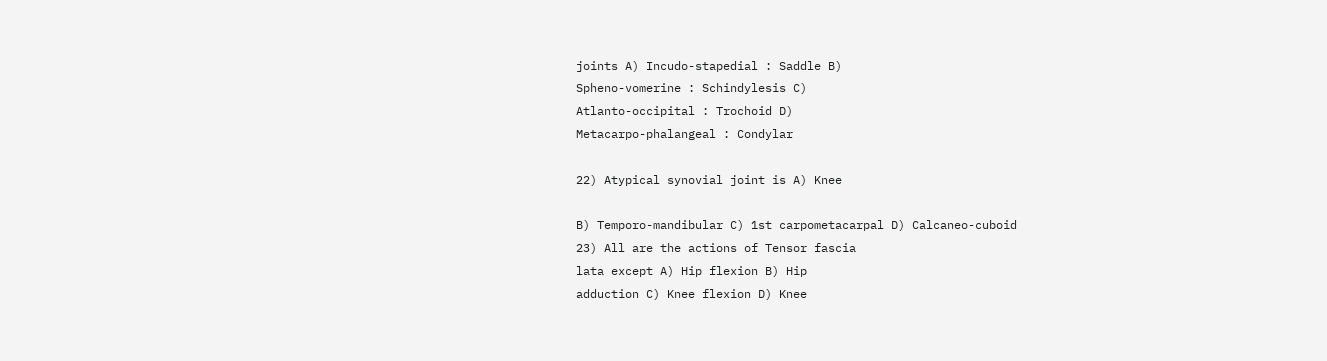joints A) Incudo-stapedial : Saddle B)
Spheno-vomerine : Schindylesis C)
Atlanto-occipital : Trochoid D)
Metacarpo-phalangeal : Condylar

22) Atypical synovial joint is A) Knee

B) Temporo-mandibular C) 1st carpometacarpal D) Calcaneo-cuboid
23) All are the actions of Tensor fascia
lata except A) Hip flexion B) Hip
adduction C) Knee flexion D) Knee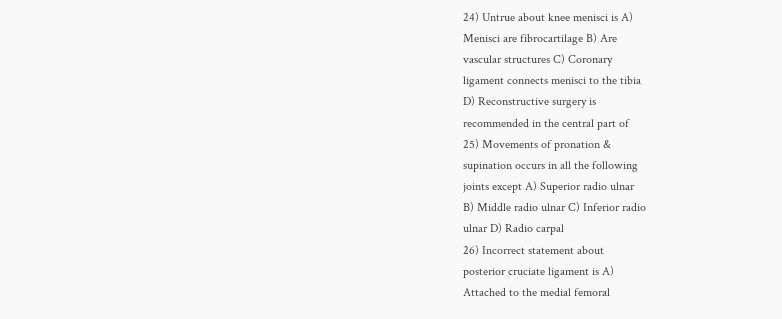24) Untrue about knee menisci is A)
Menisci are fibrocartilage B) Are
vascular structures C) Coronary
ligament connects menisci to the tibia
D) Reconstructive surgery is
recommended in the central part of
25) Movements of pronation &
supination occurs in all the following
joints except A) Superior radio ulnar
B) Middle radio ulnar C) Inferior radio
ulnar D) Radio carpal
26) Incorrect statement about
posterior cruciate ligament is A)
Attached to the medial femoral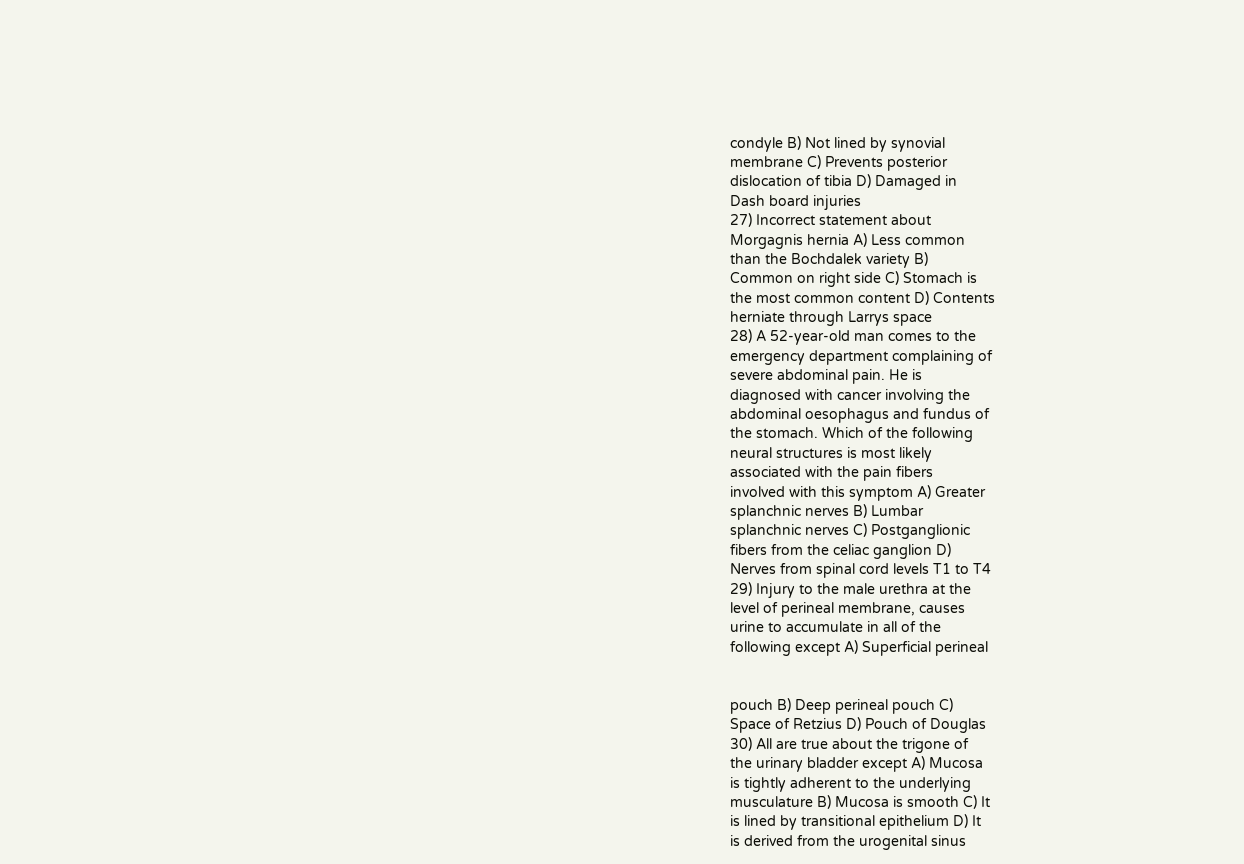condyle B) Not lined by synovial
membrane C) Prevents posterior
dislocation of tibia D) Damaged in
Dash board injuries
27) Incorrect statement about
Morgagnis hernia A) Less common
than the Bochdalek variety B)
Common on right side C) Stomach is
the most common content D) Contents
herniate through Larrys space
28) A 52-year-old man comes to the
emergency department complaining of
severe abdominal pain. He is
diagnosed with cancer involving the
abdominal oesophagus and fundus of
the stomach. Which of the following
neural structures is most likely
associated with the pain fibers
involved with this symptom A) Greater
splanchnic nerves B) Lumbar
splanchnic nerves C) Postganglionic
fibers from the celiac ganglion D)
Nerves from spinal cord levels T1 to T4
29) Injury to the male urethra at the
level of perineal membrane, causes
urine to accumulate in all of the
following except A) Superficial perineal


pouch B) Deep perineal pouch C)
Space of Retzius D) Pouch of Douglas
30) All are true about the trigone of
the urinary bladder except A) Mucosa
is tightly adherent to the underlying
musculature B) Mucosa is smooth C) It
is lined by transitional epithelium D) It
is derived from the urogenital sinus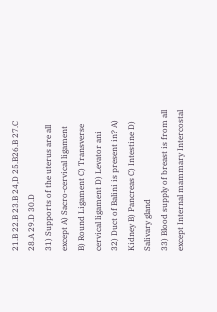21.B 22.B 23.B 24,D 25.B26.B 27.C
28.A 29.D 30.D
31) Supports of the uterus are all
except A) Sacro-cervical ligament
B) Round Ligament C) Transverse
cervical ligament D) Levator ani
32) Duct of Balini is present in? A)
Kidney B) Pancreas C) Intestine D)
Salivary gland
33) Blood supply of breast is from all
except Internal mammary Intercostal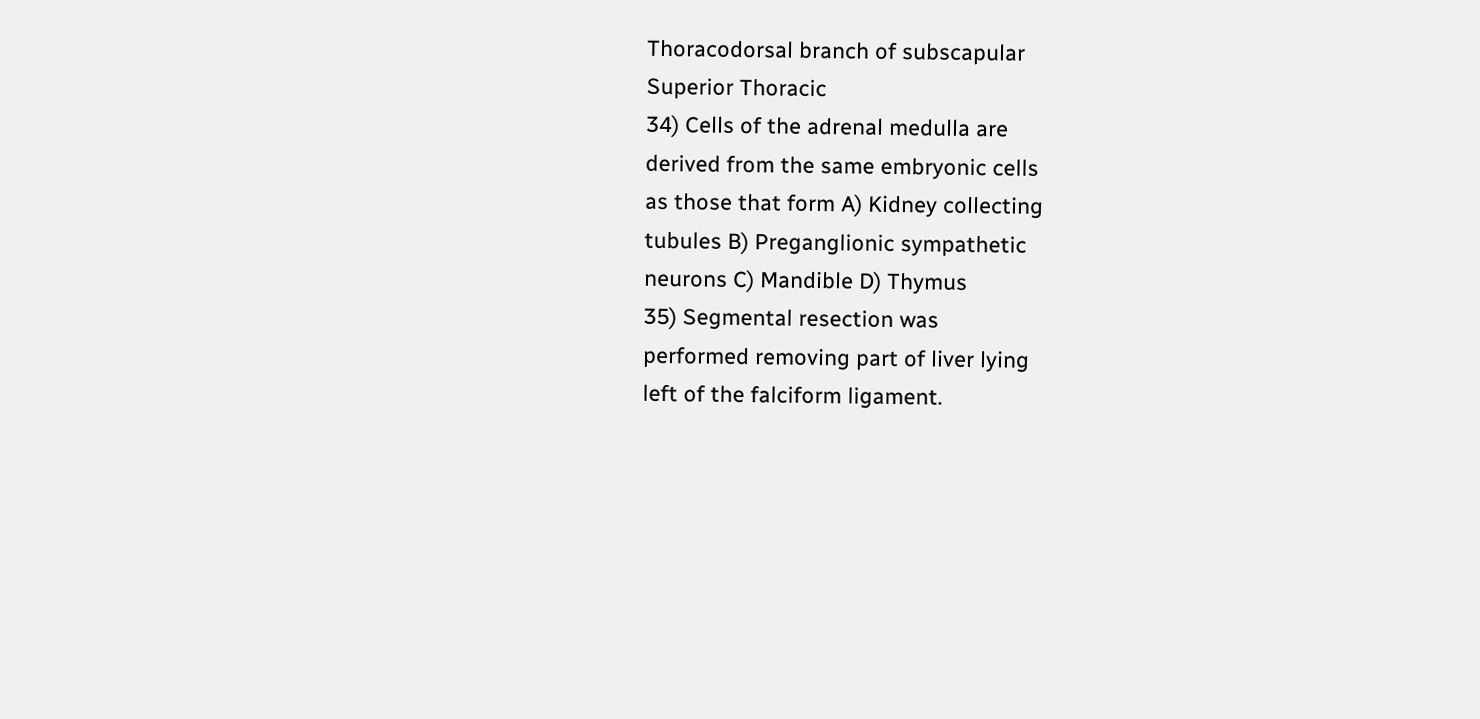Thoracodorsal branch of subscapular
Superior Thoracic
34) Cells of the adrenal medulla are
derived from the same embryonic cells
as those that form A) Kidney collecting
tubules B) Preganglionic sympathetic
neurons C) Mandible D) Thymus
35) Segmental resection was
performed removing part of liver lying
left of the falciform ligament.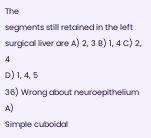The
segments still retained in the left
surgical liver are A) 2, 3 B) 1, 4 C) 2, 4
D) 1, 4, 5
36) Wrong about neuroepithelium A)
Simple cuboidal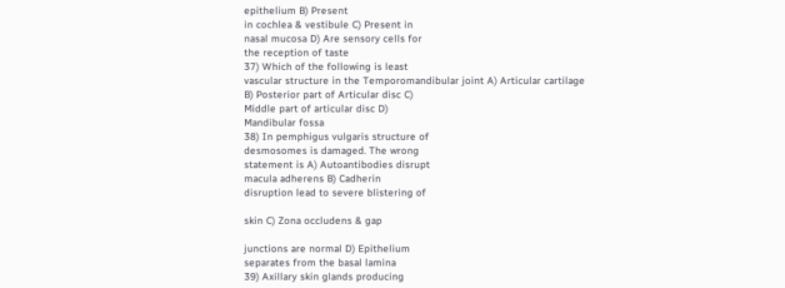epithelium B) Present
in cochlea & vestibule C) Present in
nasal mucosa D) Are sensory cells for
the reception of taste
37) Which of the following is least
vascular structure in the Temporomandibular joint A) Articular cartilage
B) Posterior part of Articular disc C)
Middle part of articular disc D)
Mandibular fossa
38) In pemphigus vulgaris structure of
desmosomes is damaged. The wrong
statement is A) Autoantibodies disrupt
macula adherens B) Cadherin
disruption lead to severe blistering of

skin C) Zona occludens & gap

junctions are normal D) Epithelium
separates from the basal lamina
39) Axillary skin glands producing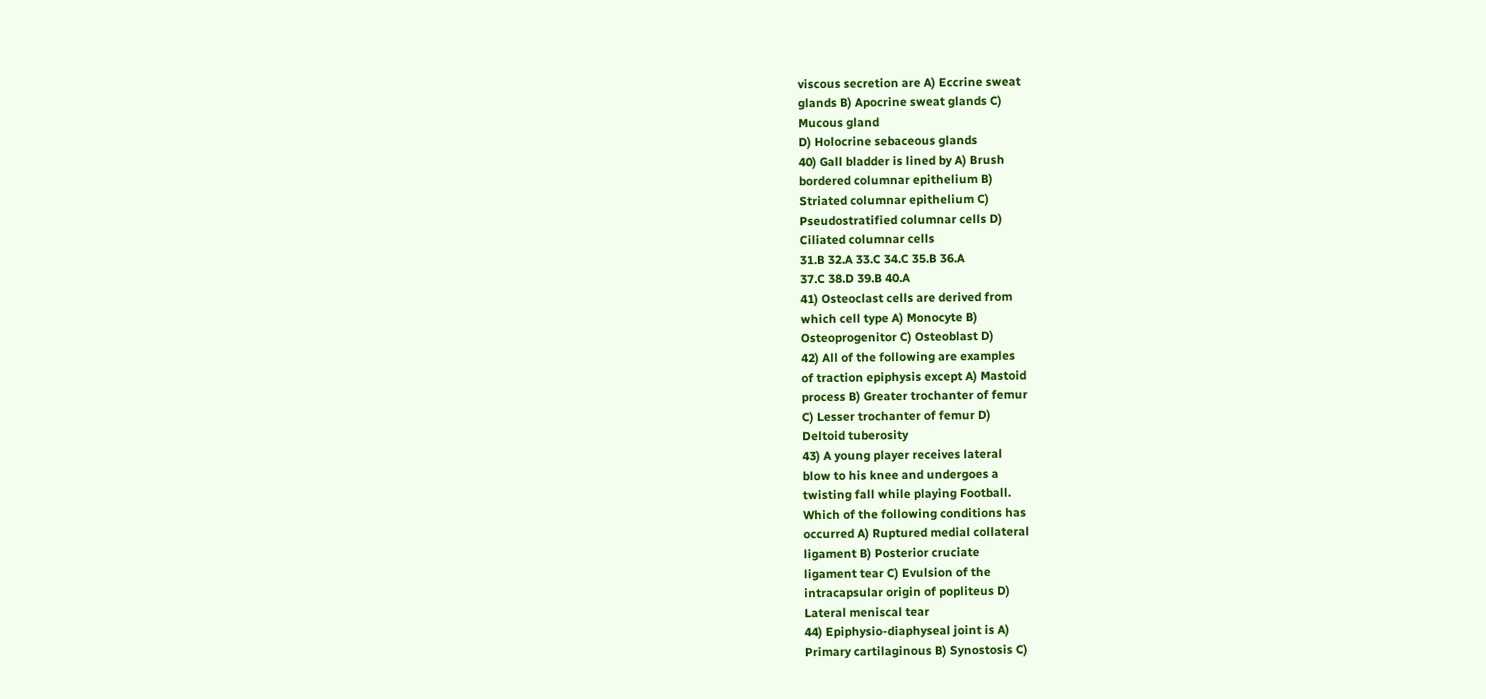viscous secretion are A) Eccrine sweat
glands B) Apocrine sweat glands C)
Mucous gland
D) Holocrine sebaceous glands
40) Gall bladder is lined by A) Brush
bordered columnar epithelium B)
Striated columnar epithelium C)
Pseudostratified columnar cells D)
Ciliated columnar cells
31.B 32.A 33.C 34.C 35.B 36.A
37.C 38.D 39.B 40.A
41) Osteoclast cells are derived from
which cell type A) Monocyte B)
Osteoprogenitor C) Osteoblast D)
42) All of the following are examples
of traction epiphysis except A) Mastoid
process B) Greater trochanter of femur
C) Lesser trochanter of femur D)
Deltoid tuberosity
43) A young player receives lateral
blow to his knee and undergoes a
twisting fall while playing Football.
Which of the following conditions has
occurred A) Ruptured medial collateral
ligament B) Posterior cruciate
ligament tear C) Evulsion of the
intracapsular origin of popliteus D)
Lateral meniscal tear
44) Epiphysio-diaphyseal joint is A)
Primary cartilaginous B) Synostosis C)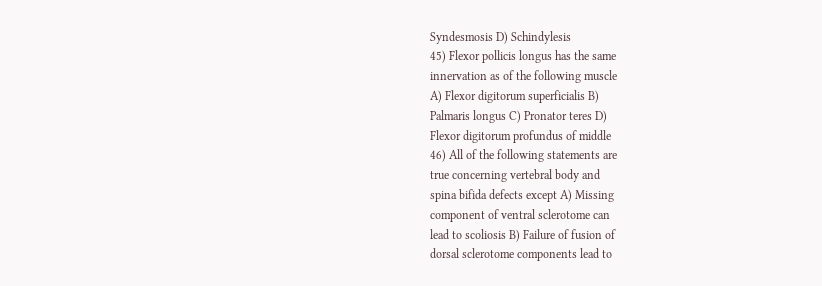Syndesmosis D) Schindylesis
45) Flexor pollicis longus has the same
innervation as of the following muscle
A) Flexor digitorum superficialis B)
Palmaris longus C) Pronator teres D)
Flexor digitorum profundus of middle
46) All of the following statements are
true concerning vertebral body and
spina bifida defects except A) Missing
component of ventral sclerotome can
lead to scoliosis B) Failure of fusion of
dorsal sclerotome components lead to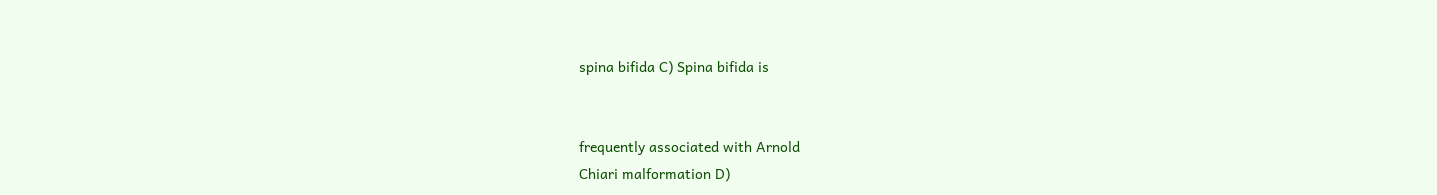spina bifida C) Spina bifida is


frequently associated with Arnold
Chiari malformation D)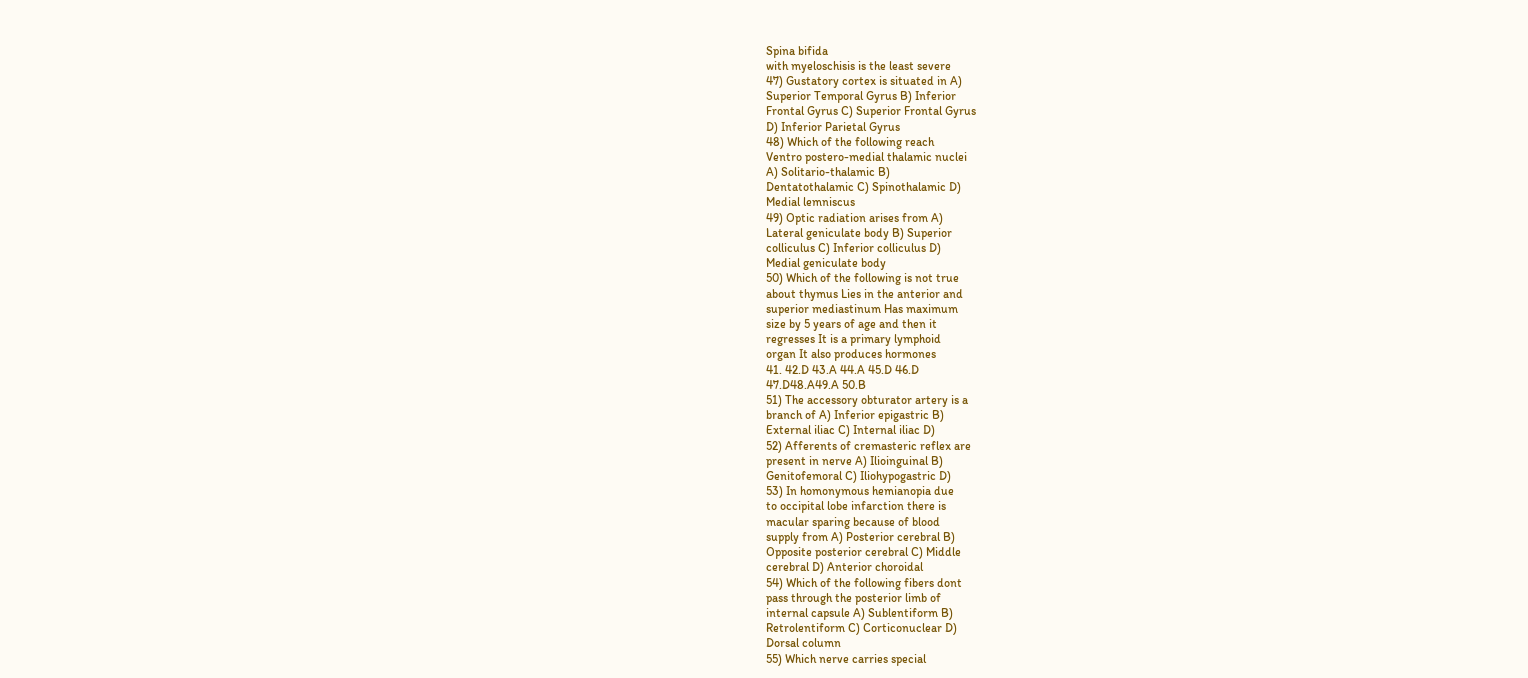Spina bifida
with myeloschisis is the least severe
47) Gustatory cortex is situated in A)
Superior Temporal Gyrus B) Inferior
Frontal Gyrus C) Superior Frontal Gyrus
D) Inferior Parietal Gyrus
48) Which of the following reach
Ventro postero-medial thalamic nuclei
A) Solitario-thalamic B)
Dentatothalamic C) Spinothalamic D)
Medial lemniscus
49) Optic radiation arises from A)
Lateral geniculate body B) Superior
colliculus C) Inferior colliculus D)
Medial geniculate body
50) Which of the following is not true
about thymus Lies in the anterior and
superior mediastinum Has maximum
size by 5 years of age and then it
regresses It is a primary lymphoid
organ It also produces hormones
41. 42.D 43.A 44.A 45.D 46.D
47.D48.A49.A 50.B
51) The accessory obturator artery is a
branch of A) Inferior epigastric B)
External iliac C) Internal iliac D)
52) Afferents of cremasteric reflex are
present in nerve A) Ilioinguinal B)
Genitofemoral C) Iliohypogastric D)
53) In homonymous hemianopia due
to occipital lobe infarction there is
macular sparing because of blood
supply from A) Posterior cerebral B)
Opposite posterior cerebral C) Middle
cerebral D) Anterior choroidal
54) Which of the following fibers dont
pass through the posterior limb of
internal capsule A) Sublentiform B)
Retrolentiform C) Corticonuclear D)
Dorsal column
55) Which nerve carries special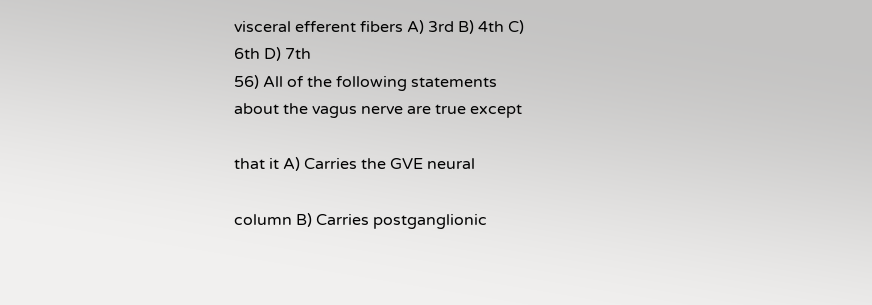visceral efferent fibers A) 3rd B) 4th C)
6th D) 7th
56) All of the following statements
about the vagus nerve are true except

that it A) Carries the GVE neural

column B) Carries postganglionic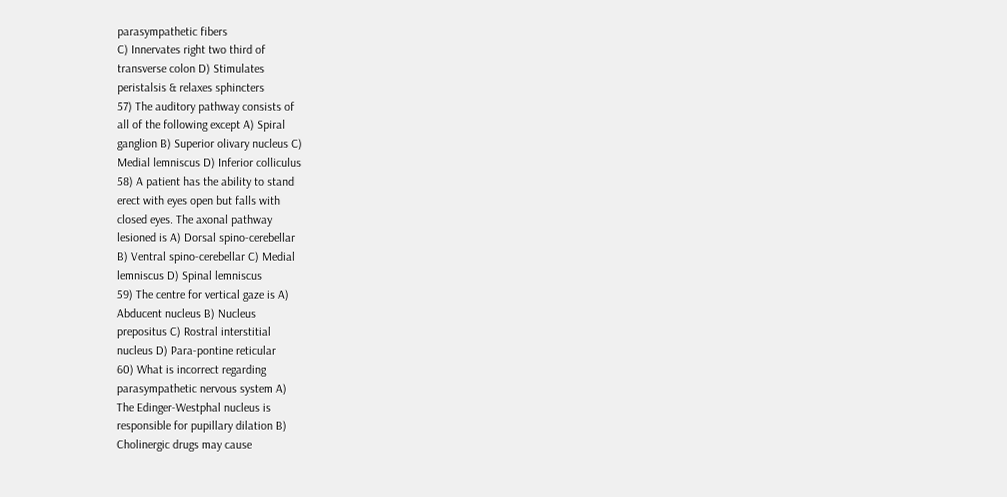parasympathetic fibers
C) Innervates right two third of
transverse colon D) Stimulates
peristalsis & relaxes sphincters
57) The auditory pathway consists of
all of the following except A) Spiral
ganglion B) Superior olivary nucleus C)
Medial lemniscus D) Inferior colliculus
58) A patient has the ability to stand
erect with eyes open but falls with
closed eyes. The axonal pathway
lesioned is A) Dorsal spino-cerebellar
B) Ventral spino-cerebellar C) Medial
lemniscus D) Spinal lemniscus
59) The centre for vertical gaze is A)
Abducent nucleus B) Nucleus
prepositus C) Rostral interstitial
nucleus D) Para-pontine reticular
60) What is incorrect regarding
parasympathetic nervous system A)
The Edinger-Westphal nucleus is
responsible for pupillary dilation B)
Cholinergic drugs may cause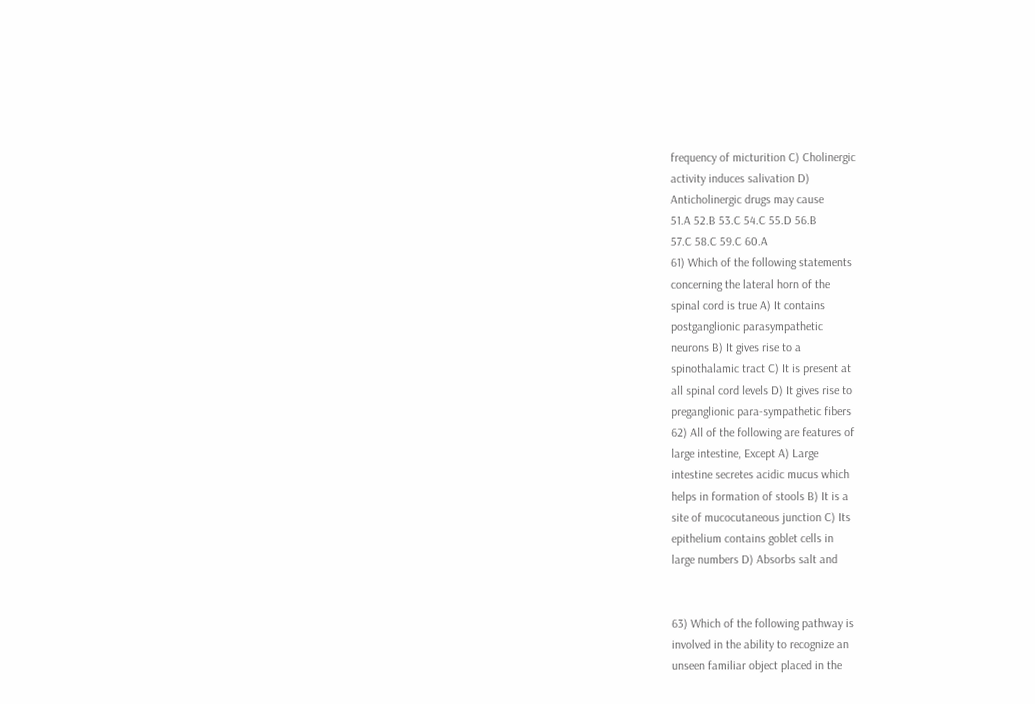frequency of micturition C) Cholinergic
activity induces salivation D)
Anticholinergic drugs may cause
51.A 52.B 53.C 54.C 55.D 56.B
57.C 58.C 59.C 60.A
61) Which of the following statements
concerning the lateral horn of the
spinal cord is true A) It contains
postganglionic parasympathetic
neurons B) It gives rise to a
spinothalamic tract C) It is present at
all spinal cord levels D) It gives rise to
preganglionic para-sympathetic fibers
62) All of the following are features of
large intestine, Except A) Large
intestine secretes acidic mucus which
helps in formation of stools B) It is a
site of mucocutaneous junction C) Its
epithelium contains goblet cells in
large numbers D) Absorbs salt and


63) Which of the following pathway is
involved in the ability to recognize an
unseen familiar object placed in the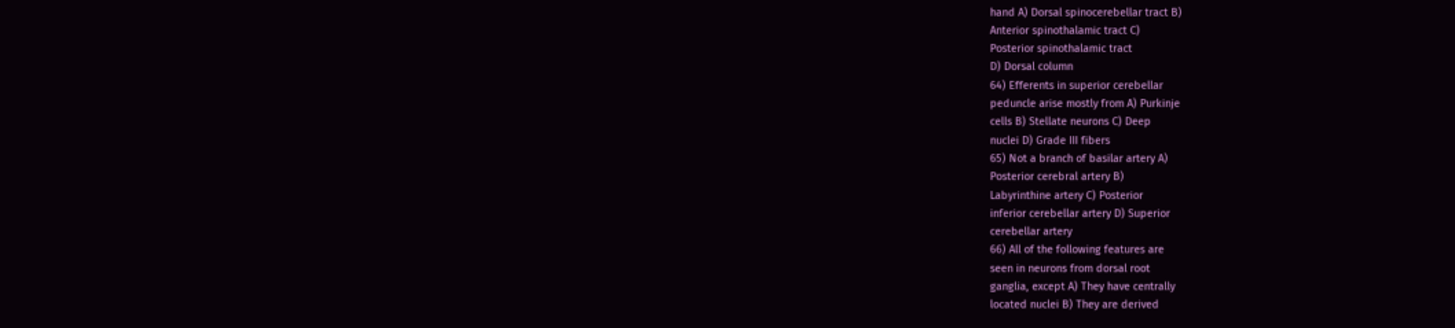hand A) Dorsal spinocerebellar tract B)
Anterior spinothalamic tract C)
Posterior spinothalamic tract
D) Dorsal column
64) Efferents in superior cerebellar
peduncle arise mostly from A) Purkinje
cells B) Stellate neurons C) Deep
nuclei D) Grade III fibers
65) Not a branch of basilar artery A)
Posterior cerebral artery B)
Labyrinthine artery C) Posterior
inferior cerebellar artery D) Superior
cerebellar artery
66) All of the following features are
seen in neurons from dorsal root
ganglia, except A) They have centrally
located nuclei B) They are derived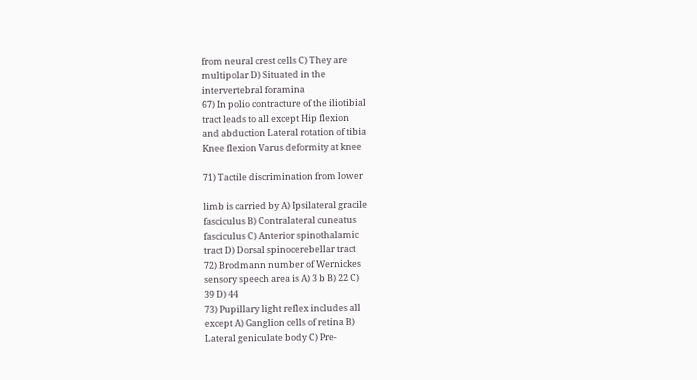from neural crest cells C) They are
multipolar D) Situated in the
intervertebral foramina
67) In polio contracture of the iliotibial
tract leads to all except Hip flexion
and abduction Lateral rotation of tibia
Knee flexion Varus deformity at knee

71) Tactile discrimination from lower

limb is carried by A) Ipsilateral gracile
fasciculus B) Contralateral cuneatus
fasciculus C) Anterior spinothalamic
tract D) Dorsal spinocerebellar tract
72) Brodmann number of Wernickes
sensory speech area is A) 3 b B) 22 C)
39 D) 44
73) Pupillary light reflex includes all
except A) Ganglion cells of retina B)
Lateral geniculate body C) Pre-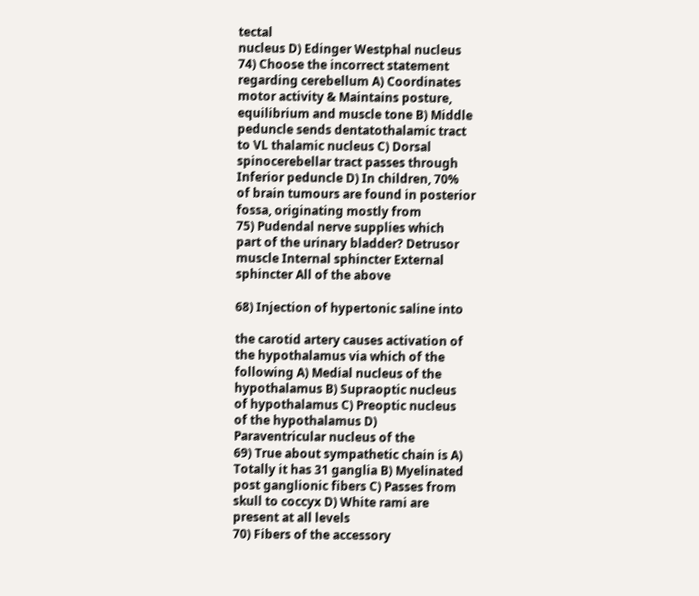tectal
nucleus D) Edinger Westphal nucleus
74) Choose the incorrect statement
regarding cerebellum A) Coordinates
motor activity & Maintains posture,
equilibrium and muscle tone B) Middle
peduncle sends dentatothalamic tract
to VL thalamic nucleus C) Dorsal
spinocerebellar tract passes through
Inferior peduncle D) In children, 70%
of brain tumours are found in posterior
fossa, originating mostly from
75) Pudendal nerve supplies which
part of the urinary bladder? Detrusor
muscle Internal sphincter External
sphincter All of the above

68) Injection of hypertonic saline into

the carotid artery causes activation of
the hypothalamus via which of the
following A) Medial nucleus of the
hypothalamus B) Supraoptic nucleus
of hypothalamus C) Preoptic nucleus
of the hypothalamus D)
Paraventricular nucleus of the
69) True about sympathetic chain is A)
Totally it has 31 ganglia B) Myelinated
post ganglionic fibers C) Passes from
skull to coccyx D) White rami are
present at all levels
70) Fibers of the accessory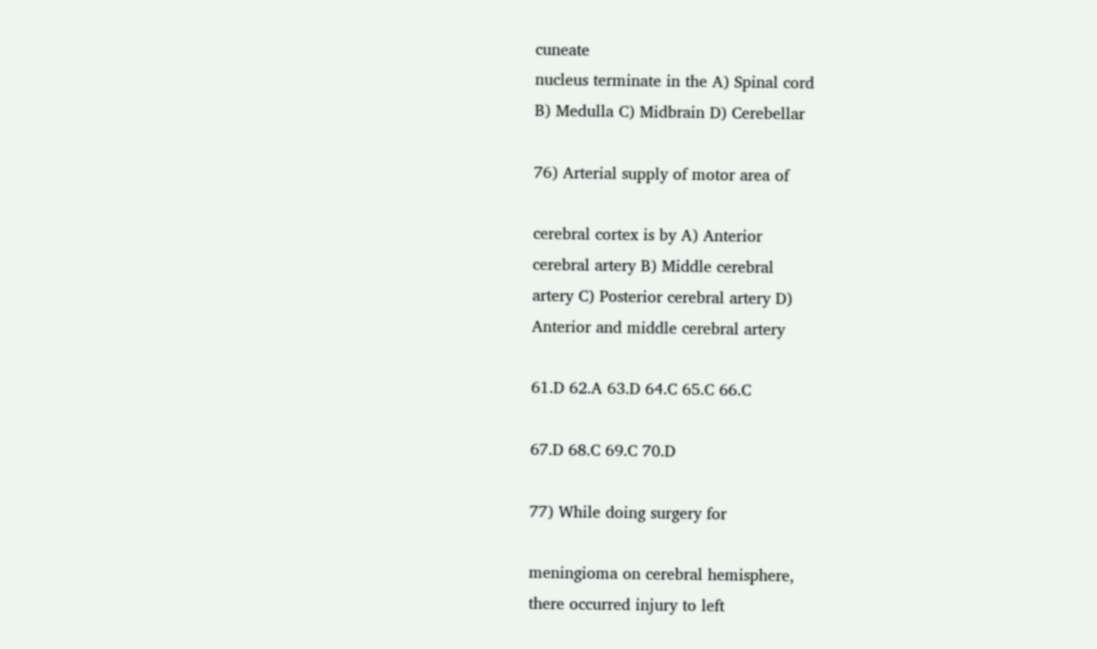cuneate
nucleus terminate in the A) Spinal cord
B) Medulla C) Midbrain D) Cerebellar

76) Arterial supply of motor area of

cerebral cortex is by A) Anterior
cerebral artery B) Middle cerebral
artery C) Posterior cerebral artery D)
Anterior and middle cerebral artery

61.D 62.A 63.D 64.C 65.C 66.C

67.D 68.C 69.C 70.D

77) While doing surgery for

meningioma on cerebral hemisphere,
there occurred injury to left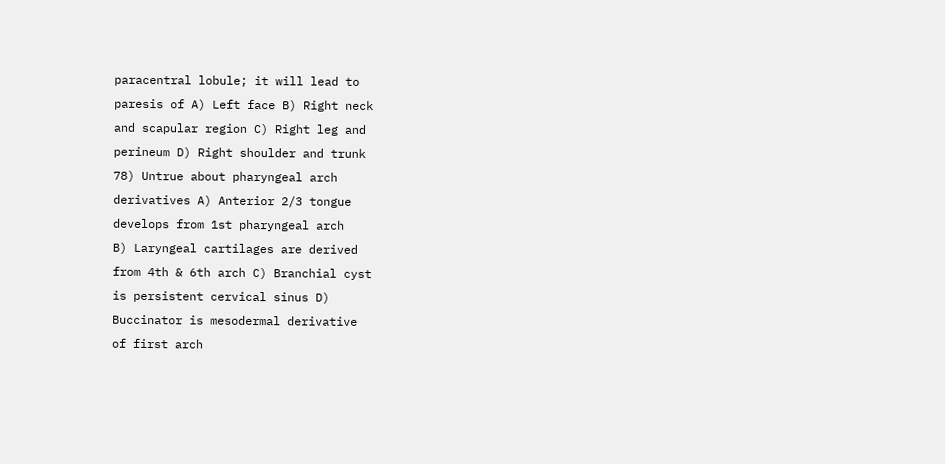paracentral lobule; it will lead to
paresis of A) Left face B) Right neck
and scapular region C) Right leg and
perineum D) Right shoulder and trunk
78) Untrue about pharyngeal arch
derivatives A) Anterior 2/3 tongue
develops from 1st pharyngeal arch
B) Laryngeal cartilages are derived
from 4th & 6th arch C) Branchial cyst
is persistent cervical sinus D)
Buccinator is mesodermal derivative
of first arch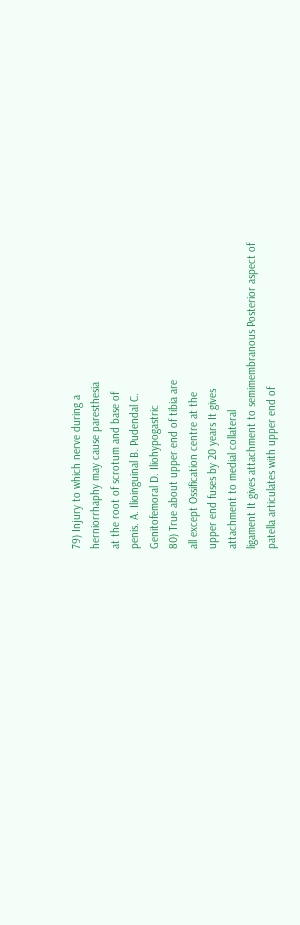79) Injury to which nerve during a
herniorrhaphy may cause paresthesia
at the root of scrotum and base of
penis. A. Ilioinguinal B. Pudendal C.
Genitofemoral D. Iliohypogastric
80) True about upper end of tibia are
all except Ossification centre at the
upper end fuses by 20 years It gives
attachment to medial collateral
ligament It gives attachment to semimembranous Posterior aspect of
patella articulates with upper end of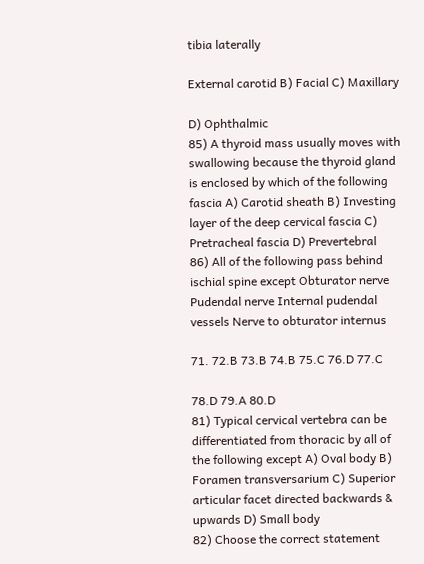tibia laterally

External carotid B) Facial C) Maxillary

D) Ophthalmic
85) A thyroid mass usually moves with
swallowing because the thyroid gland
is enclosed by which of the following
fascia A) Carotid sheath B) Investing
layer of the deep cervical fascia C)
Pretracheal fascia D) Prevertebral
86) All of the following pass behind
ischial spine except Obturator nerve
Pudendal nerve Internal pudendal
vessels Nerve to obturator internus

71. 72.B 73.B 74.B 75.C 76.D 77.C

78.D 79.A 80.D
81) Typical cervical vertebra can be
differentiated from thoracic by all of
the following except A) Oval body B)
Foramen transversarium C) Superior
articular facet directed backwards &
upwards D) Small body
82) Choose the correct statement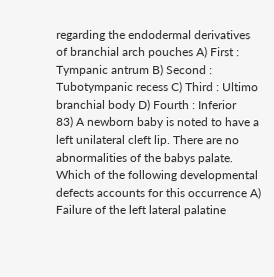regarding the endodermal derivatives
of branchial arch pouches A) First :
Tympanic antrum B) Second :
Tubotympanic recess C) Third : Ultimo
branchial body D) Fourth : Inferior
83) A newborn baby is noted to have a
left unilateral cleft lip. There are no
abnormalities of the babys palate.
Which of the following developmental
defects accounts for this occurrence A)
Failure of the left lateral palatine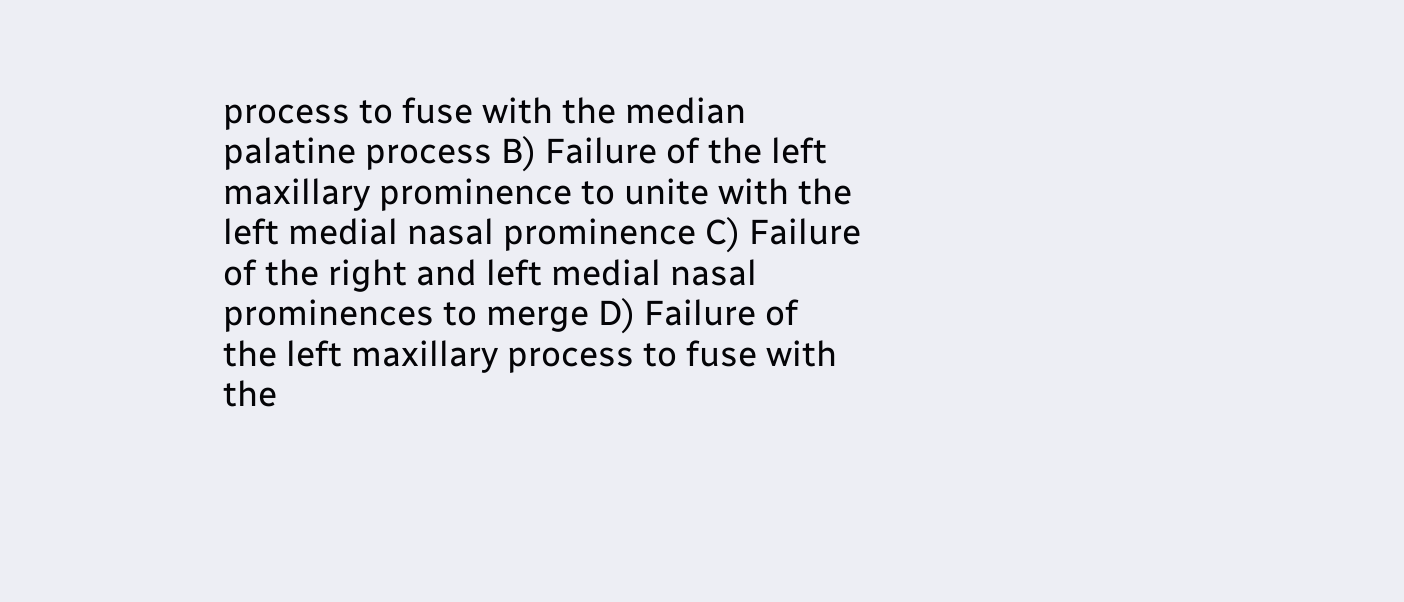process to fuse with the median
palatine process B) Failure of the left
maxillary prominence to unite with the
left medial nasal prominence C) Failure
of the right and left medial nasal
prominences to merge D) Failure of
the left maxillary process to fuse with
the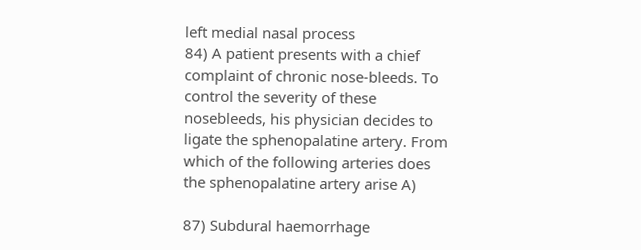left medial nasal process
84) A patient presents with a chief
complaint of chronic nose-bleeds. To
control the severity of these
nosebleeds, his physician decides to
ligate the sphenopalatine artery. From
which of the following arteries does
the sphenopalatine artery arise A)

87) Subdural haemorrhage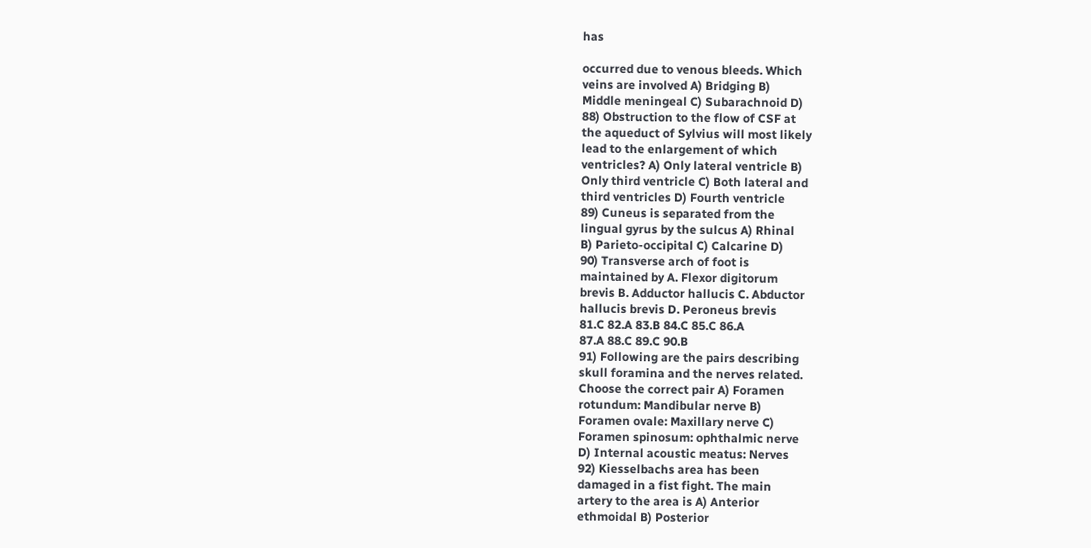has

occurred due to venous bleeds. Which
veins are involved A) Bridging B)
Middle meningeal C) Subarachnoid D)
88) Obstruction to the flow of CSF at
the aqueduct of Sylvius will most likely
lead to the enlargement of which
ventricles? A) Only lateral ventricle B)
Only third ventricle C) Both lateral and
third ventricles D) Fourth ventricle
89) Cuneus is separated from the
lingual gyrus by the sulcus A) Rhinal
B) Parieto-occipital C) Calcarine D)
90) Transverse arch of foot is
maintained by A. Flexor digitorum
brevis B. Adductor hallucis C. Abductor
hallucis brevis D. Peroneus brevis
81.C 82.A 83.B 84.C 85.C 86.A
87.A 88.C 89.C 90.B
91) Following are the pairs describing
skull foramina and the nerves related.
Choose the correct pair A) Foramen
rotundum: Mandibular nerve B)
Foramen ovale: Maxillary nerve C)
Foramen spinosum: ophthalmic nerve
D) Internal acoustic meatus: Nerves
92) Kiesselbachs area has been
damaged in a fist fight. The main
artery to the area is A) Anterior
ethmoidal B) Posterior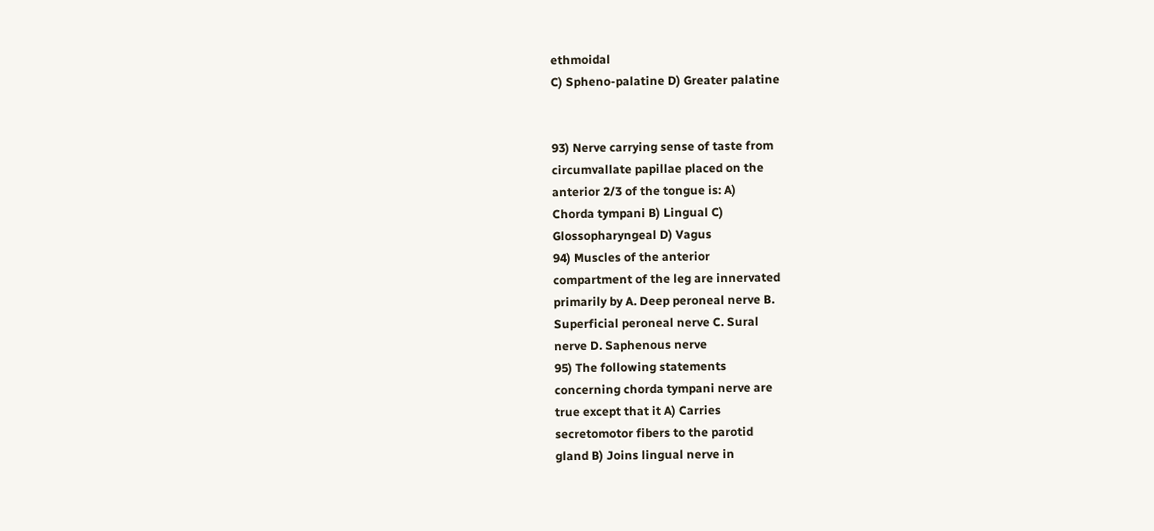ethmoidal
C) Spheno-palatine D) Greater palatine


93) Nerve carrying sense of taste from
circumvallate papillae placed on the
anterior 2/3 of the tongue is: A)
Chorda tympani B) Lingual C)
Glossopharyngeal D) Vagus
94) Muscles of the anterior
compartment of the leg are innervated
primarily by A. Deep peroneal nerve B.
Superficial peroneal nerve C. Sural
nerve D. Saphenous nerve
95) The following statements
concerning chorda tympani nerve are
true except that it A) Carries
secretomotor fibers to the parotid
gland B) Joins lingual nerve in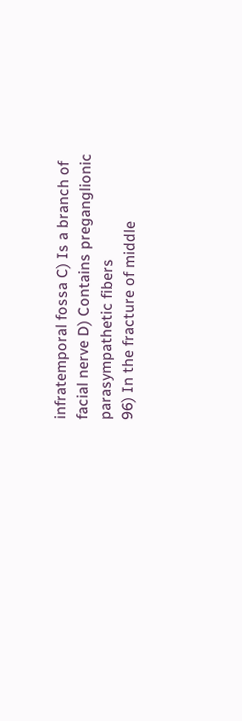infratemporal fossa C) Is a branch of
facial nerve D) Contains preganglionic
parasympathetic fibers
96) In the fracture of middle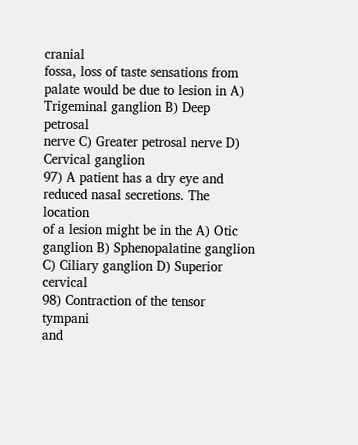cranial
fossa, loss of taste sensations from
palate would be due to lesion in A)
Trigeminal ganglion B) Deep petrosal
nerve C) Greater petrosal nerve D)
Cervical ganglion
97) A patient has a dry eye and
reduced nasal secretions. The location
of a lesion might be in the A) Otic
ganglion B) Sphenopalatine ganglion
C) Ciliary ganglion D) Superior cervical
98) Contraction of the tensor tympani
and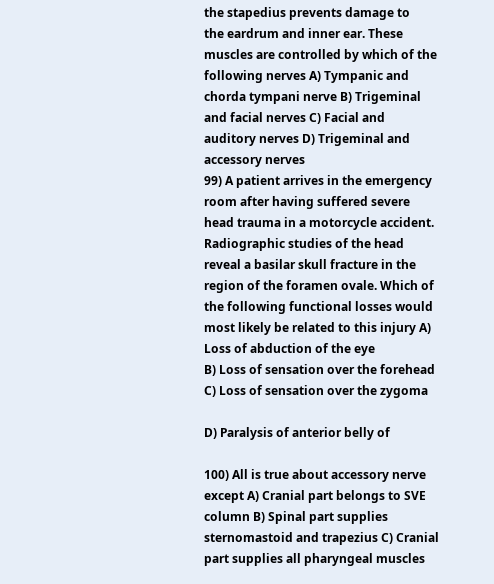the stapedius prevents damage to
the eardrum and inner ear. These
muscles are controlled by which of the
following nerves A) Tympanic and
chorda tympani nerve B) Trigeminal
and facial nerves C) Facial and
auditory nerves D) Trigeminal and
accessory nerves
99) A patient arrives in the emergency
room after having suffered severe
head trauma in a motorcycle accident.
Radiographic studies of the head
reveal a basilar skull fracture in the
region of the foramen ovale. Which of
the following functional losses would
most likely be related to this injury A)
Loss of abduction of the eye
B) Loss of sensation over the forehead
C) Loss of sensation over the zygoma

D) Paralysis of anterior belly of

100) All is true about accessory nerve
except A) Cranial part belongs to SVE
column B) Spinal part supplies
sternomastoid and trapezius C) Cranial
part supplies all pharyngeal muscles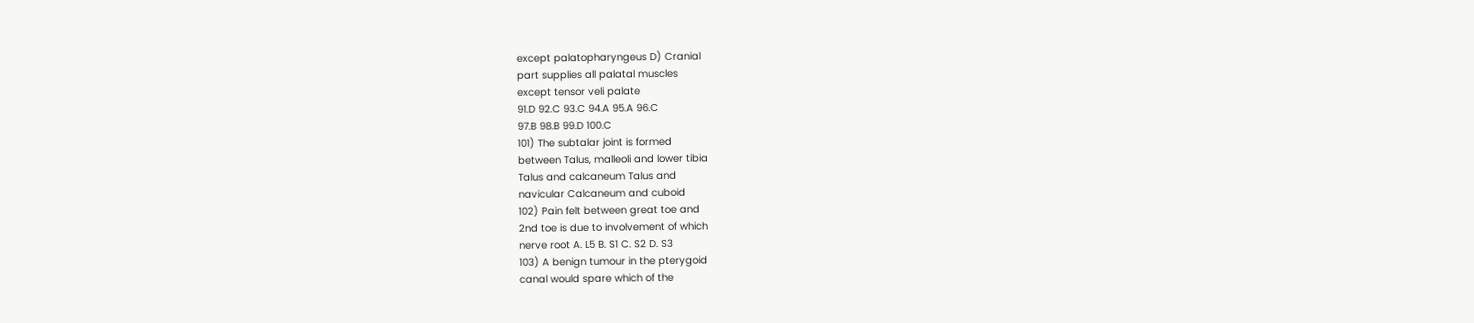except palatopharyngeus D) Cranial
part supplies all palatal muscles
except tensor veli palate
91.D 92.C 93.C 94.A 95.A 96.C
97.B 98.B 99.D 100.C
101) The subtalar joint is formed
between Talus, malleoli and lower tibia
Talus and calcaneum Talus and
navicular Calcaneum and cuboid
102) Pain felt between great toe and
2nd toe is due to involvement of which
nerve root A. L5 B. S1 C. S2 D. S3
103) A benign tumour in the pterygoid
canal would spare which of the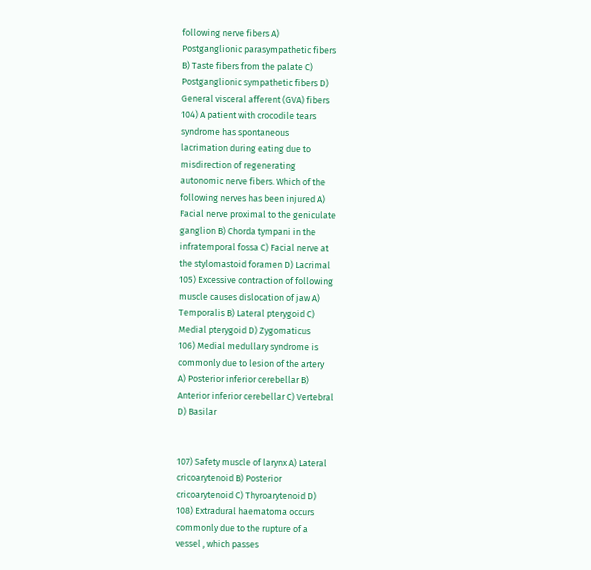following nerve fibers A)
Postganglionic parasympathetic fibers
B) Taste fibers from the palate C)
Postganglionic sympathetic fibers D)
General visceral afferent (GVA) fibers
104) A patient with crocodile tears
syndrome has spontaneous
lacrimation during eating due to
misdirection of regenerating
autonomic nerve fibers. Which of the
following nerves has been injured A)
Facial nerve proximal to the geniculate
ganglion B) Chorda tympani in the
infratemporal fossa C) Facial nerve at
the stylomastoid foramen D) Lacrimal
105) Excessive contraction of following
muscle causes dislocation of jaw A)
Temporalis B) Lateral pterygoid C)
Medial pterygoid D) Zygomaticus
106) Medial medullary syndrome is
commonly due to lesion of the artery
A) Posterior inferior cerebellar B)
Anterior inferior cerebellar C) Vertebral
D) Basilar


107) Safety muscle of larynx A) Lateral
cricoarytenoid B) Posterior
cricoarytenoid C) Thyroarytenoid D)
108) Extradural haematoma occurs
commonly due to the rupture of a
vessel , which passes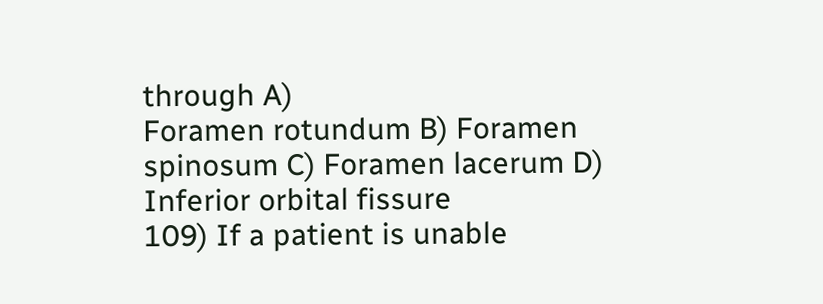through A)
Foramen rotundum B) Foramen
spinosum C) Foramen lacerum D)
Inferior orbital fissure
109) If a patient is unable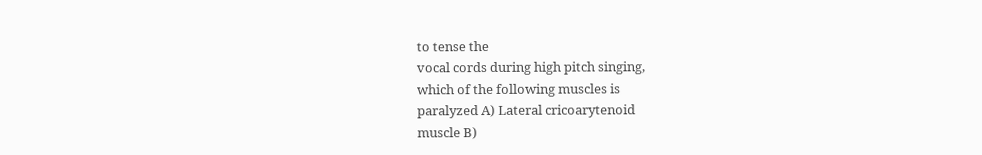to tense the
vocal cords during high pitch singing,
which of the following muscles is
paralyzed A) Lateral cricoarytenoid
muscle B)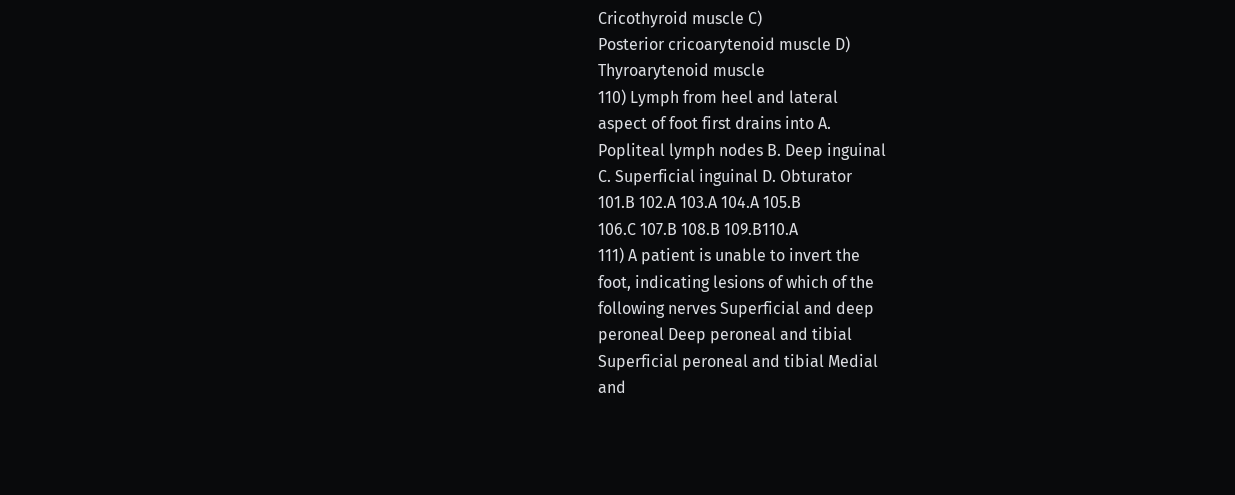Cricothyroid muscle C)
Posterior cricoarytenoid muscle D)
Thyroarytenoid muscle
110) Lymph from heel and lateral
aspect of foot first drains into A.
Popliteal lymph nodes B. Deep inguinal
C. Superficial inguinal D. Obturator
101.B 102.A 103.A 104.A 105.B
106.C 107.B 108.B 109.B110.A
111) A patient is unable to invert the
foot, indicating lesions of which of the
following nerves Superficial and deep
peroneal Deep peroneal and tibial
Superficial peroneal and tibial Medial
and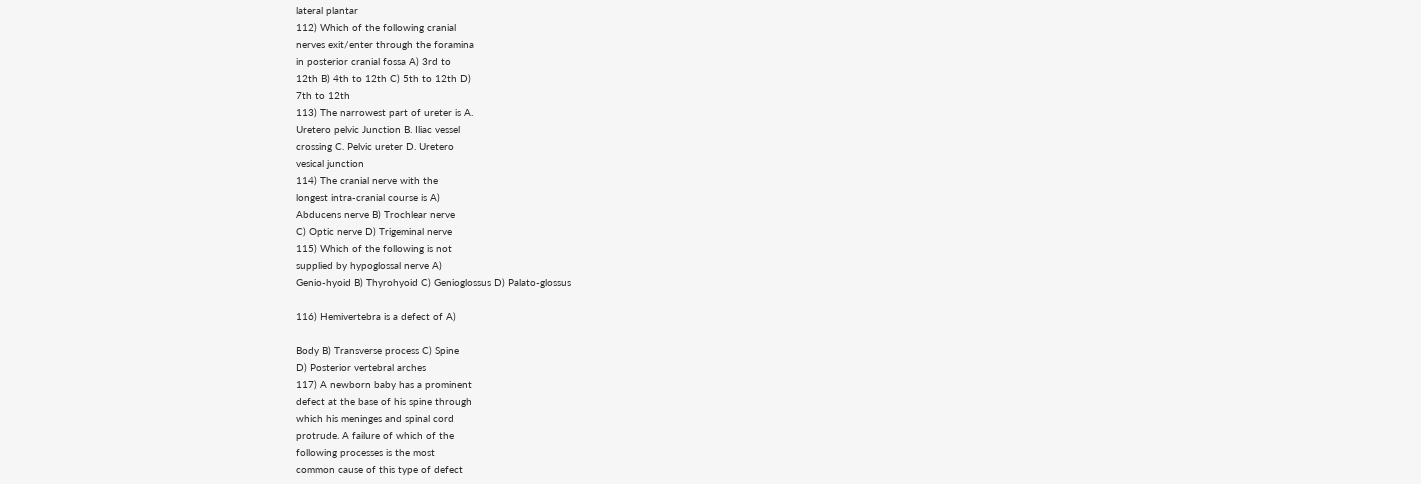lateral plantar
112) Which of the following cranial
nerves exit/enter through the foramina
in posterior cranial fossa A) 3rd to
12th B) 4th to 12th C) 5th to 12th D)
7th to 12th
113) The narrowest part of ureter is A.
Uretero pelvic Junction B. Iliac vessel
crossing C. Pelvic ureter D. Uretero
vesical junction
114) The cranial nerve with the
longest intra-cranial course is A)
Abducens nerve B) Trochlear nerve
C) Optic nerve D) Trigeminal nerve
115) Which of the following is not
supplied by hypoglossal nerve A)
Genio-hyoid B) Thyrohyoid C) Genioglossus D) Palato-glossus

116) Hemivertebra is a defect of A)

Body B) Transverse process C) Spine
D) Posterior vertebral arches
117) A newborn baby has a prominent
defect at the base of his spine through
which his meninges and spinal cord
protrude. A failure of which of the
following processes is the most
common cause of this type of defect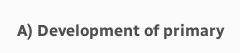A) Development of primary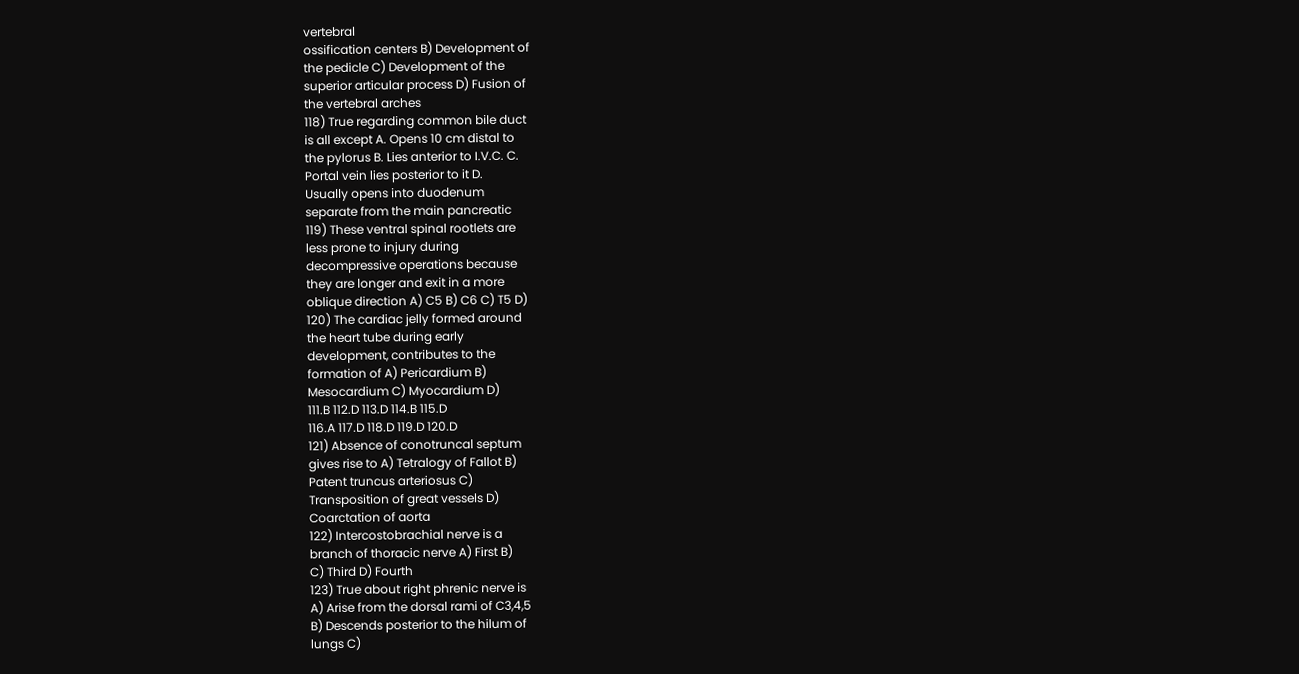vertebral
ossification centers B) Development of
the pedicle C) Development of the
superior articular process D) Fusion of
the vertebral arches
118) True regarding common bile duct
is all except A. Opens 10 cm distal to
the pylorus B. Lies anterior to I.V.C. C.
Portal vein lies posterior to it D.
Usually opens into duodenum
separate from the main pancreatic
119) These ventral spinal rootlets are
less prone to injury during
decompressive operations because
they are longer and exit in a more
oblique direction A) C5 B) C6 C) T5 D)
120) The cardiac jelly formed around
the heart tube during early
development, contributes to the
formation of A) Pericardium B)
Mesocardium C) Myocardium D)
111.B 112.D 113.D 114.B 115.D
116.A 117.D 118.D 119.D 120.D
121) Absence of conotruncal septum
gives rise to A) Tetralogy of Fallot B)
Patent truncus arteriosus C)
Transposition of great vessels D)
Coarctation of aorta
122) Intercostobrachial nerve is a
branch of thoracic nerve A) First B)
C) Third D) Fourth
123) True about right phrenic nerve is
A) Arise from the dorsal rami of C3,4,5
B) Descends posterior to the hilum of
lungs C)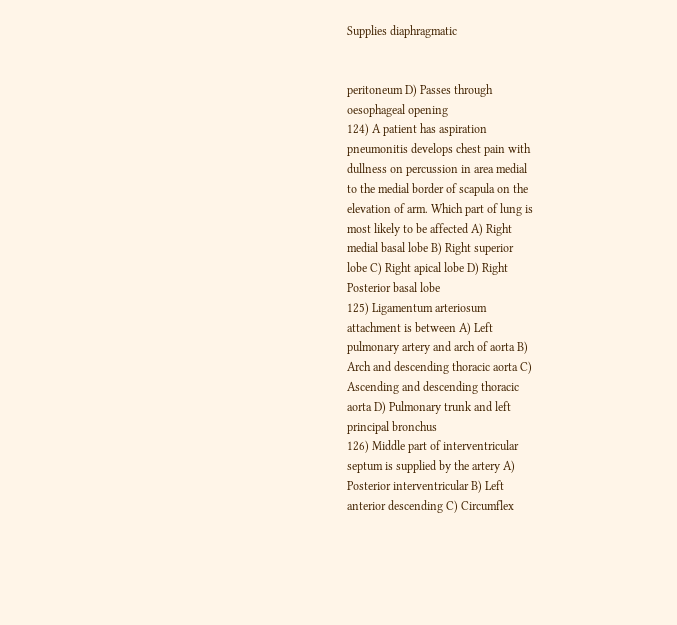Supplies diaphragmatic


peritoneum D) Passes through
oesophageal opening
124) A patient has aspiration
pneumonitis develops chest pain with
dullness on percussion in area medial
to the medial border of scapula on the
elevation of arm. Which part of lung is
most likely to be affected A) Right
medial basal lobe B) Right superior
lobe C) Right apical lobe D) Right
Posterior basal lobe
125) Ligamentum arteriosum
attachment is between A) Left
pulmonary artery and arch of aorta B)
Arch and descending thoracic aorta C)
Ascending and descending thoracic
aorta D) Pulmonary trunk and left
principal bronchus
126) Middle part of interventricular
septum is supplied by the artery A)
Posterior interventricular B) Left
anterior descending C) Circumflex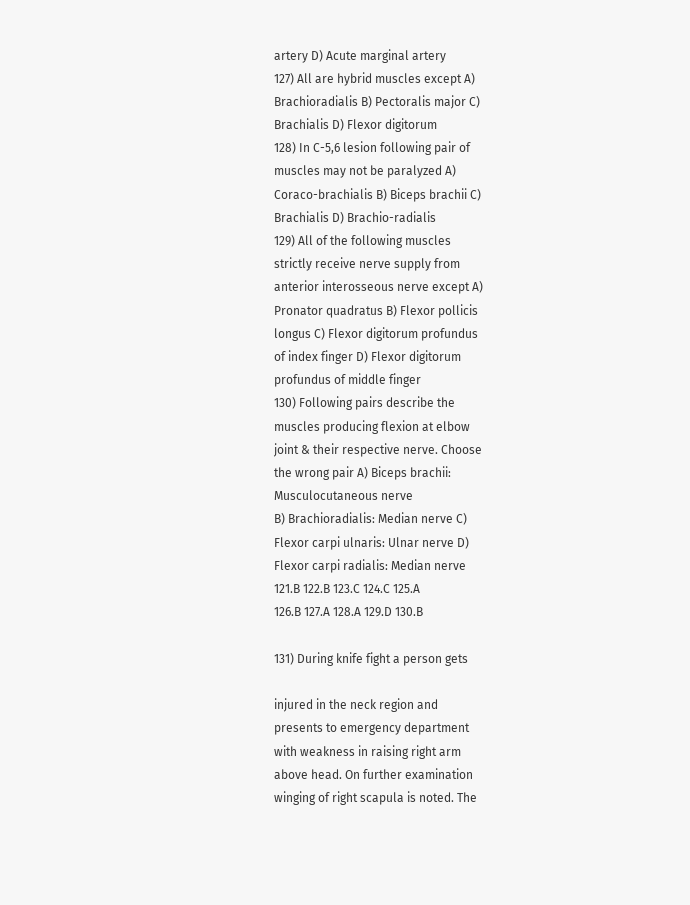artery D) Acute marginal artery
127) All are hybrid muscles except A)
Brachioradialis B) Pectoralis major C)
Brachialis D) Flexor digitorum
128) In C-5,6 lesion following pair of
muscles may not be paralyzed A)
Coraco-brachialis B) Biceps brachii C)
Brachialis D) Brachio-radialis
129) All of the following muscles
strictly receive nerve supply from
anterior interosseous nerve except A)
Pronator quadratus B) Flexor pollicis
longus C) Flexor digitorum profundus
of index finger D) Flexor digitorum
profundus of middle finger
130) Following pairs describe the
muscles producing flexion at elbow
joint & their respective nerve. Choose
the wrong pair A) Biceps brachii:
Musculocutaneous nerve
B) Brachioradialis: Median nerve C)
Flexor carpi ulnaris: Ulnar nerve D)
Flexor carpi radialis: Median nerve
121.B 122.B 123.C 124.C 125.A
126.B 127.A 128.A 129.D 130.B

131) During knife fight a person gets

injured in the neck region and
presents to emergency department
with weakness in raising right arm
above head. On further examination
winging of right scapula is noted. The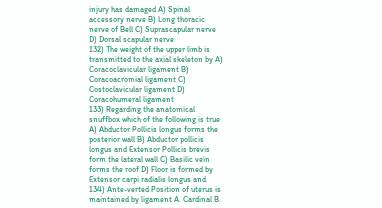injury has damaged A) Spinal
accessory nerve B) Long thoracic
nerve of Bell C) Suprascapular nerve
D) Dorsal scapular nerve
132) The weight of the upper limb is
transmitted to the axial skeleton by A)
Coracoclavicular ligament B)
Coracoacromial ligament C)
Costoclavicular ligament D)
Coracohumeral ligament
133) Regarding the anatomical
snuffbox which of the following is true
A) Abductor Pollicis longus forms the
posterior wall B) Abductor pollicis
longus and Extensor Pollicis brevis
form the lateral wall C) Basilic vein
forms the roof D) Floor is formed by
Extensor carpi radialis longus and
134) Ante-verted Position of uterus is
maintained by ligament A. Cardinal B.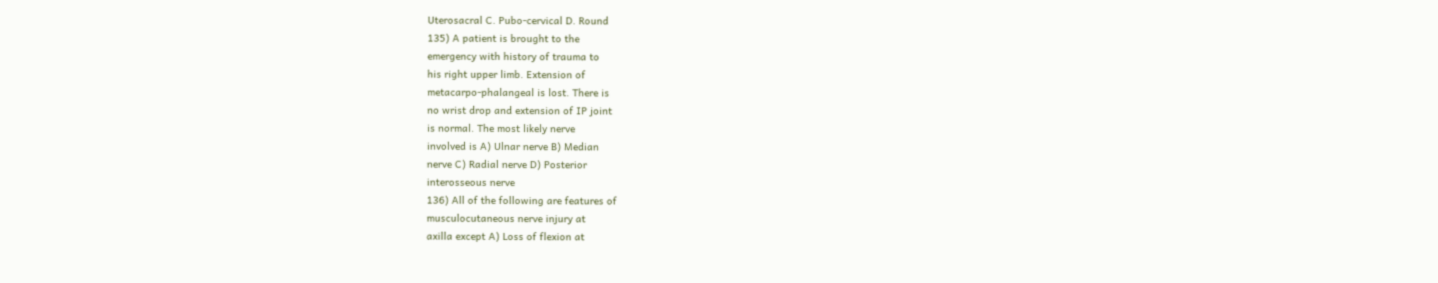Uterosacral C. Pubo-cervical D. Round
135) A patient is brought to the
emergency with history of trauma to
his right upper limb. Extension of
metacarpo-phalangeal is lost. There is
no wrist drop and extension of IP joint
is normal. The most likely nerve
involved is A) Ulnar nerve B) Median
nerve C) Radial nerve D) Posterior
interosseous nerve
136) All of the following are features of
musculocutaneous nerve injury at
axilla except A) Loss of flexion at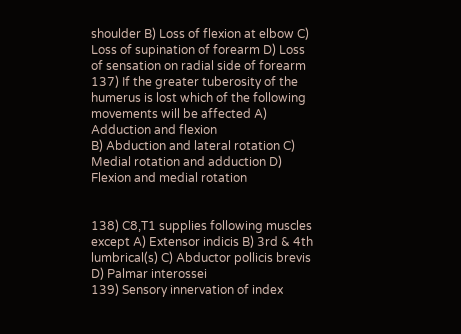shoulder B) Loss of flexion at elbow C)
Loss of supination of forearm D) Loss
of sensation on radial side of forearm
137) If the greater tuberosity of the
humerus is lost which of the following
movements will be affected A)
Adduction and flexion
B) Abduction and lateral rotation C)
Medial rotation and adduction D)
Flexion and medial rotation


138) C8,T1 supplies following muscles
except A) Extensor indicis B) 3rd & 4th
lumbrical(s) C) Abductor pollicis brevis
D) Palmar interossei
139) Sensory innervation of index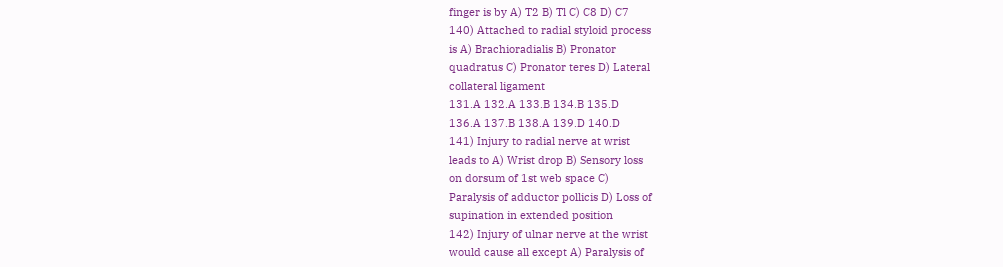finger is by A) T2 B) Tl C) C8 D) C7
140) Attached to radial styloid process
is A) Brachioradialis B) Pronator
quadratus C) Pronator teres D) Lateral
collateral ligament
131.A 132.A 133.B 134.B 135.D
136.A 137.B 138.A 139.D 140.D
141) Injury to radial nerve at wrist
leads to A) Wrist drop B) Sensory loss
on dorsum of 1st web space C)
Paralysis of adductor pollicis D) Loss of
supination in extended position
142) Injury of ulnar nerve at the wrist
would cause all except A) Paralysis of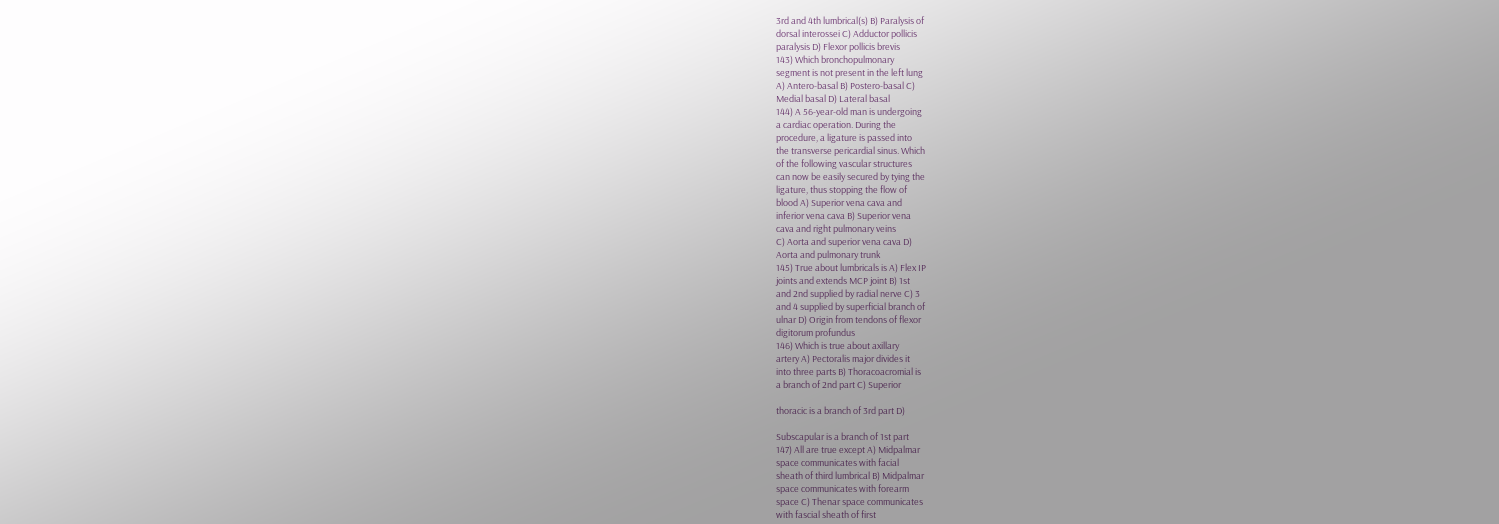3rd and 4th lumbrical(s) B) Paralysis of
dorsal interossei C) Adductor pollicis
paralysis D) Flexor pollicis brevis
143) Which bronchopulmonary
segment is not present in the left lung
A) Antero-basal B) Postero-basal C)
Medial basal D) Lateral basal
144) A 56-year-old man is undergoing
a cardiac operation. During the
procedure, a ligature is passed into
the transverse pericardial sinus. Which
of the following vascular structures
can now be easily secured by tying the
ligature, thus stopping the flow of
blood A) Superior vena cava and
inferior vena cava B) Superior vena
cava and right pulmonary veins
C) Aorta and superior vena cava D)
Aorta and pulmonary trunk
145) True about lumbricals is A) Flex IP
joints and extends MCP joint B) 1st
and 2nd supplied by radial nerve C) 3
and 4 supplied by superficial branch of
ulnar D) Origin from tendons of flexor
digitorum profundus
146) Which is true about axillary
artery A) Pectoralis major divides it
into three parts B) Thoracoacromial is
a branch of 2nd part C) Superior

thoracic is a branch of 3rd part D)

Subscapular is a branch of 1st part
147) All are true except A) Midpalmar
space communicates with facial
sheath of third lumbrical B) Midpalmar
space communicates with forearm
space C) Thenar space communicates
with fascial sheath of first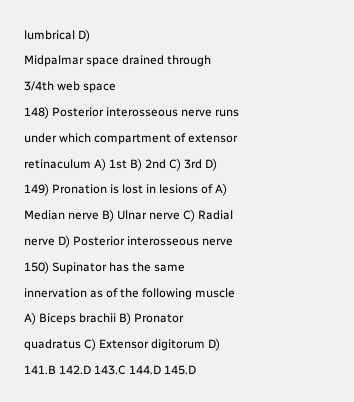lumbrical D)
Midpalmar space drained through
3/4th web space
148) Posterior interosseous nerve runs
under which compartment of extensor
retinaculum A) 1st B) 2nd C) 3rd D)
149) Pronation is lost in lesions of A)
Median nerve B) Ulnar nerve C) Radial
nerve D) Posterior interosseous nerve
150) Supinator has the same
innervation as of the following muscle
A) Biceps brachii B) Pronator
quadratus C) Extensor digitorum D)
141.B 142.D 143.C 144.D 145.D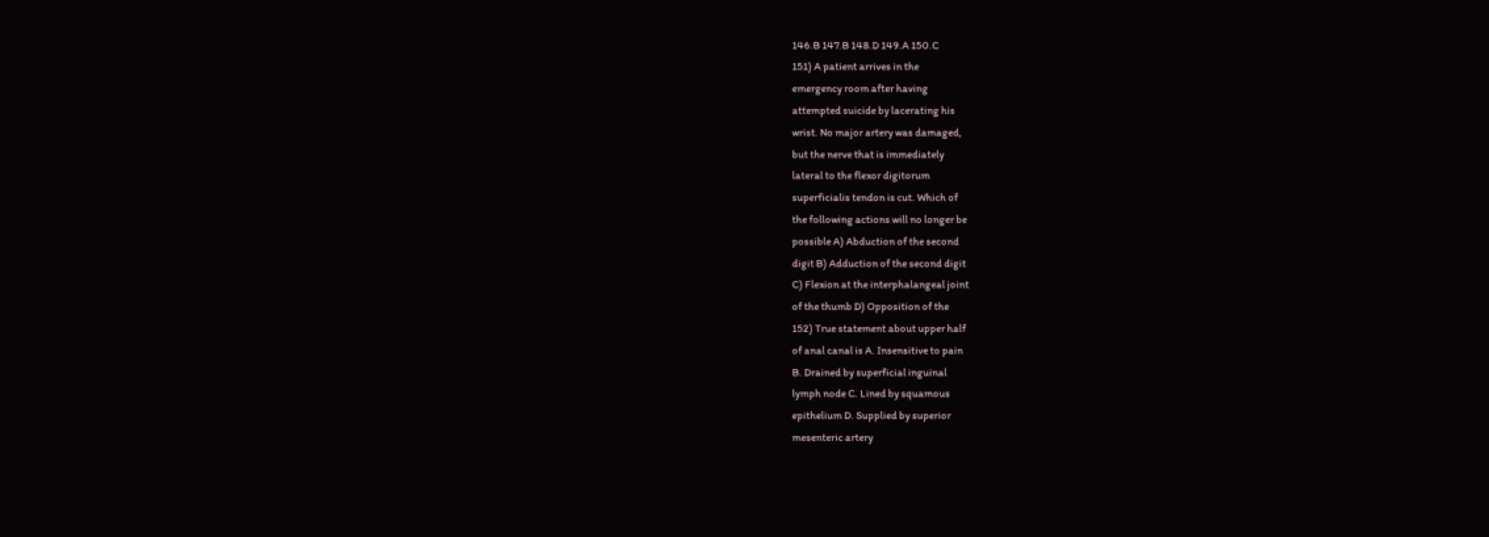146.B 147.B 148.D 149.A 150.C
151) A patient arrives in the
emergency room after having
attempted suicide by lacerating his
wrist. No major artery was damaged,
but the nerve that is immediately
lateral to the flexor digitorum
superficialis tendon is cut. Which of
the following actions will no longer be
possible A) Abduction of the second
digit B) Adduction of the second digit
C) Flexion at the interphalangeal joint
of the thumb D) Opposition of the
152) True statement about upper half
of anal canal is A. Insensitive to pain
B. Drained by superficial inguinal
lymph node C. Lined by squamous
epithelium D. Supplied by superior
mesenteric artery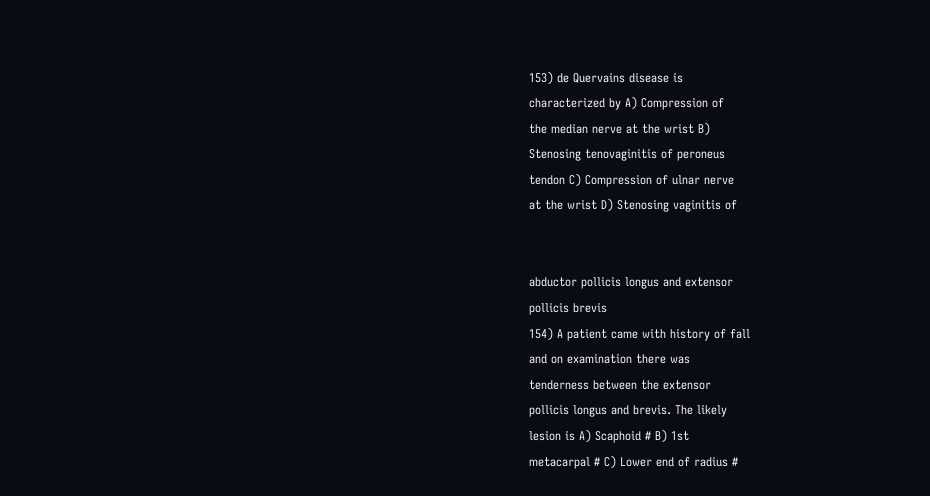153) de Quervains disease is
characterized by A) Compression of
the median nerve at the wrist B)
Stenosing tenovaginitis of peroneus
tendon C) Compression of ulnar nerve
at the wrist D) Stenosing vaginitis of


abductor pollicis longus and extensor
pollicis brevis
154) A patient came with history of fall
and on examination there was
tenderness between the extensor
pollicis longus and brevis. The likely
lesion is A) Scaphoid # B) 1st
metacarpal # C) Lower end of radius #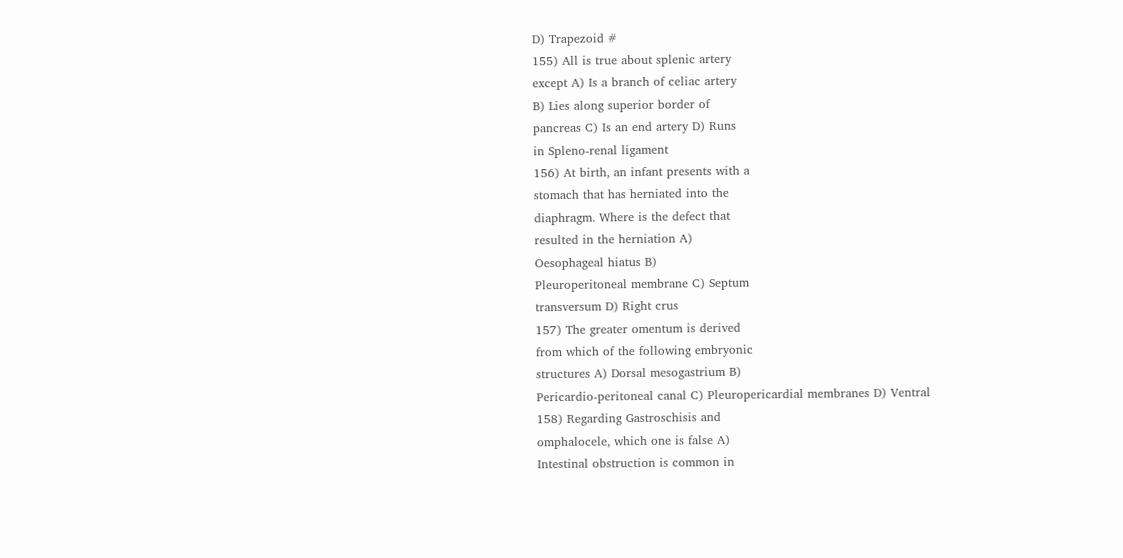D) Trapezoid #
155) All is true about splenic artery
except A) Is a branch of celiac artery
B) Lies along superior border of
pancreas C) Is an end artery D) Runs
in Spleno-renal ligament
156) At birth, an infant presents with a
stomach that has herniated into the
diaphragm. Where is the defect that
resulted in the herniation A)
Oesophageal hiatus B)
Pleuroperitoneal membrane C) Septum
transversum D) Right crus
157) The greater omentum is derived
from which of the following embryonic
structures A) Dorsal mesogastrium B)
Pericardio-peritoneal canal C) Pleuropericardial membranes D) Ventral
158) Regarding Gastroschisis and
omphalocele, which one is false A)
Intestinal obstruction is common in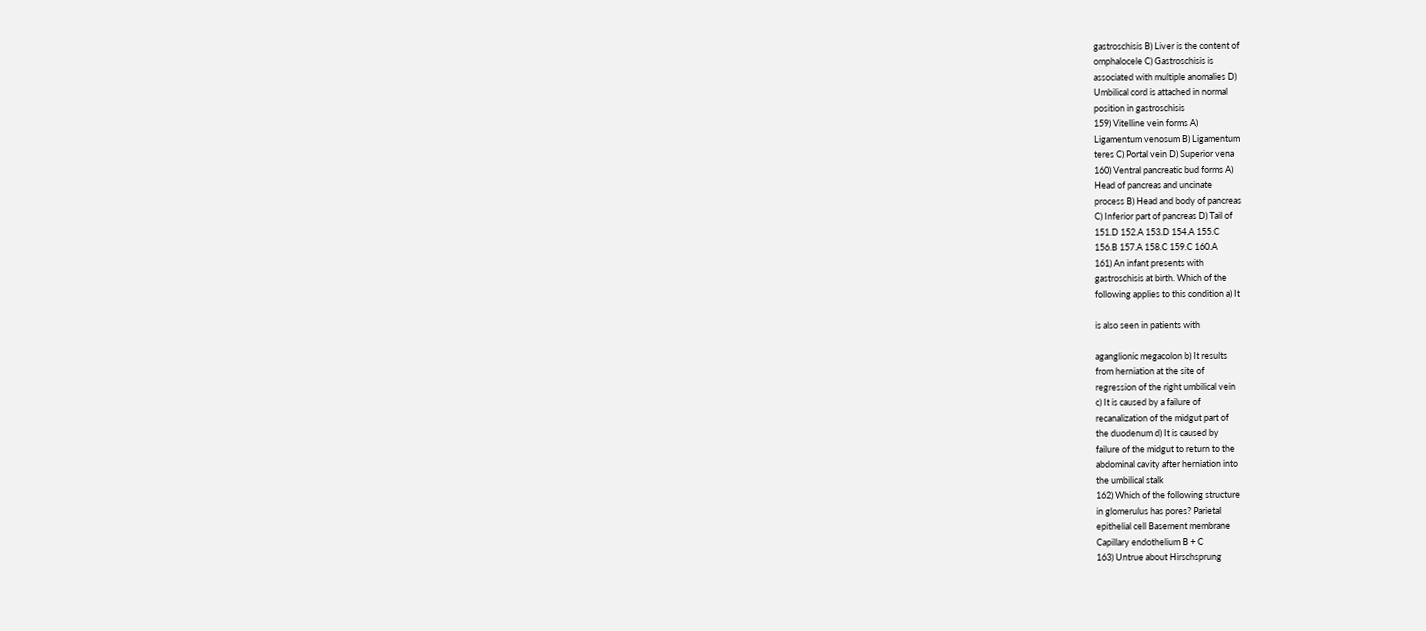gastroschisis B) Liver is the content of
omphalocele C) Gastroschisis is
associated with multiple anomalies D)
Umbilical cord is attached in normal
position in gastroschisis
159) Vitelline vein forms A)
Ligamentum venosum B) Ligamentum
teres C) Portal vein D) Superior vena
160) Ventral pancreatic bud forms A)
Head of pancreas and uncinate
process B) Head and body of pancreas
C) Inferior part of pancreas D) Tail of
151.D 152.A 153.D 154.A 155.C
156.B 157.A 158.C 159.C 160.A
161) An infant presents with
gastroschisis at birth. Which of the
following applies to this condition a) It

is also seen in patients with

aganglionic megacolon b) It results
from herniation at the site of
regression of the right umbilical vein
c) It is caused by a failure of
recanalization of the midgut part of
the duodenum d) It is caused by
failure of the midgut to return to the
abdominal cavity after herniation into
the umbilical stalk
162) Which of the following structure
in glomerulus has pores? Parietal
epithelial cell Basement membrane
Capillary endothelium B + C
163) Untrue about Hirschsprung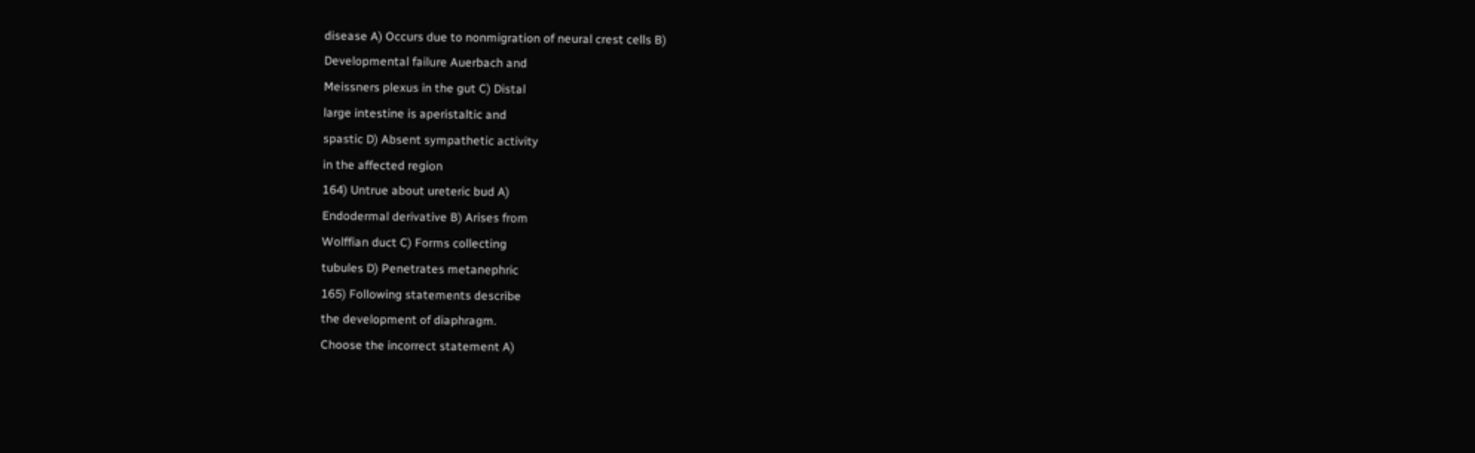disease A) Occurs due to nonmigration of neural crest cells B)
Developmental failure Auerbach and
Meissners plexus in the gut C) Distal
large intestine is aperistaltic and
spastic D) Absent sympathetic activity
in the affected region
164) Untrue about ureteric bud A)
Endodermal derivative B) Arises from
Wolffian duct C) Forms collecting
tubules D) Penetrates metanephric
165) Following statements describe
the development of diaphragm.
Choose the incorrect statement A)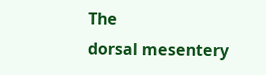The
dorsal mesentery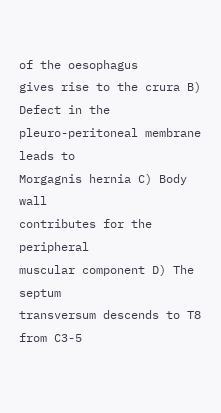of the oesophagus
gives rise to the crura B) Defect in the
pleuro-peritoneal membrane leads to
Morgagnis hernia C) Body wall
contributes for the peripheral
muscular component D) The septum
transversum descends to T8 from C3-5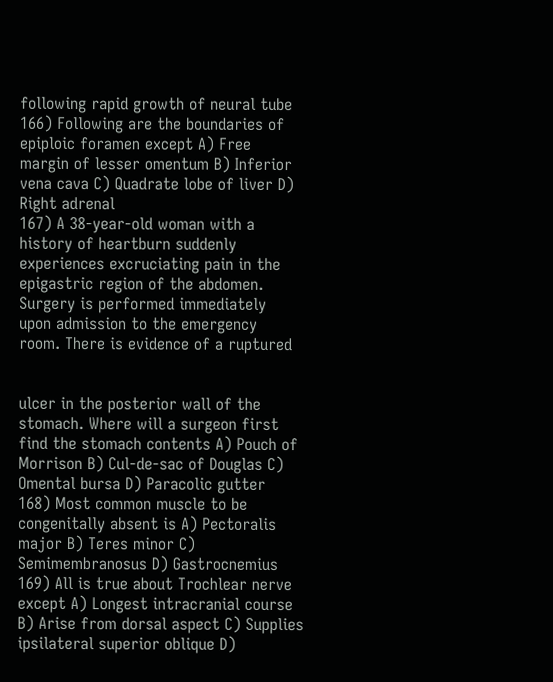following rapid growth of neural tube
166) Following are the boundaries of
epiploic foramen except A) Free
margin of lesser omentum B) Inferior
vena cava C) Quadrate lobe of liver D)
Right adrenal
167) A 38-year-old woman with a
history of heartburn suddenly
experiences excruciating pain in the
epigastric region of the abdomen.
Surgery is performed immediately
upon admission to the emergency
room. There is evidence of a ruptured


ulcer in the posterior wall of the
stomach. Where will a surgeon first
find the stomach contents A) Pouch of
Morrison B) Cul-de-sac of Douglas C)
Omental bursa D) Paracolic gutter
168) Most common muscle to be
congenitally absent is A) Pectoralis
major B) Teres minor C)
Semimembranosus D) Gastrocnemius
169) All is true about Trochlear nerve
except A) Longest intracranial course
B) Arise from dorsal aspect C) Supplies
ipsilateral superior oblique D)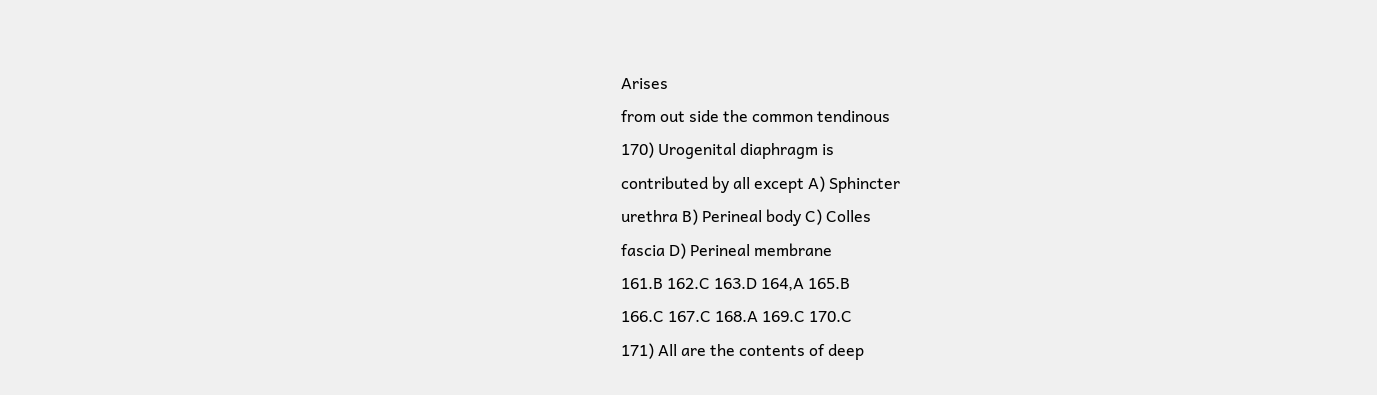Arises
from out side the common tendinous
170) Urogenital diaphragm is
contributed by all except A) Sphincter
urethra B) Perineal body C) Colles
fascia D) Perineal membrane
161.B 162.C 163.D 164,A 165.B
166.C 167.C 168.A 169.C 170.C
171) All are the contents of deep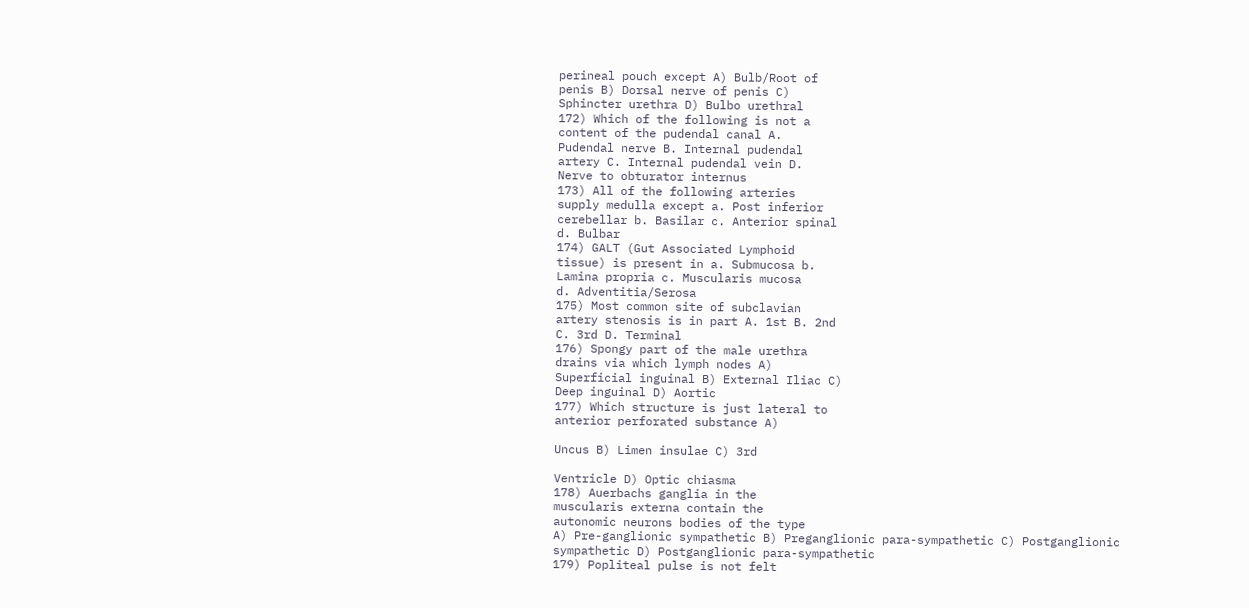perineal pouch except A) Bulb/Root of
penis B) Dorsal nerve of penis C)
Sphincter urethra D) Bulbo urethral
172) Which of the following is not a
content of the pudendal canal A.
Pudendal nerve B. Internal pudendal
artery C. Internal pudendal vein D.
Nerve to obturator internus
173) All of the following arteries
supply medulla except a. Post inferior
cerebellar b. Basilar c. Anterior spinal
d. Bulbar
174) GALT (Gut Associated Lymphoid
tissue) is present in a. Submucosa b.
Lamina propria c. Muscularis mucosa
d. Adventitia/Serosa
175) Most common site of subclavian
artery stenosis is in part A. 1st B. 2nd
C. 3rd D. Terminal
176) Spongy part of the male urethra
drains via which lymph nodes A)
Superficial inguinal B) External Iliac C)
Deep inguinal D) Aortic
177) Which structure is just lateral to
anterior perforated substance A)

Uncus B) Limen insulae C) 3rd

Ventricle D) Optic chiasma
178) Auerbachs ganglia in the
muscularis externa contain the
autonomic neurons bodies of the type
A) Pre-ganglionic sympathetic B) Preganglionic para-sympathetic C) Postganglionic sympathetic D) Postganglionic para-sympathetic
179) Popliteal pulse is not felt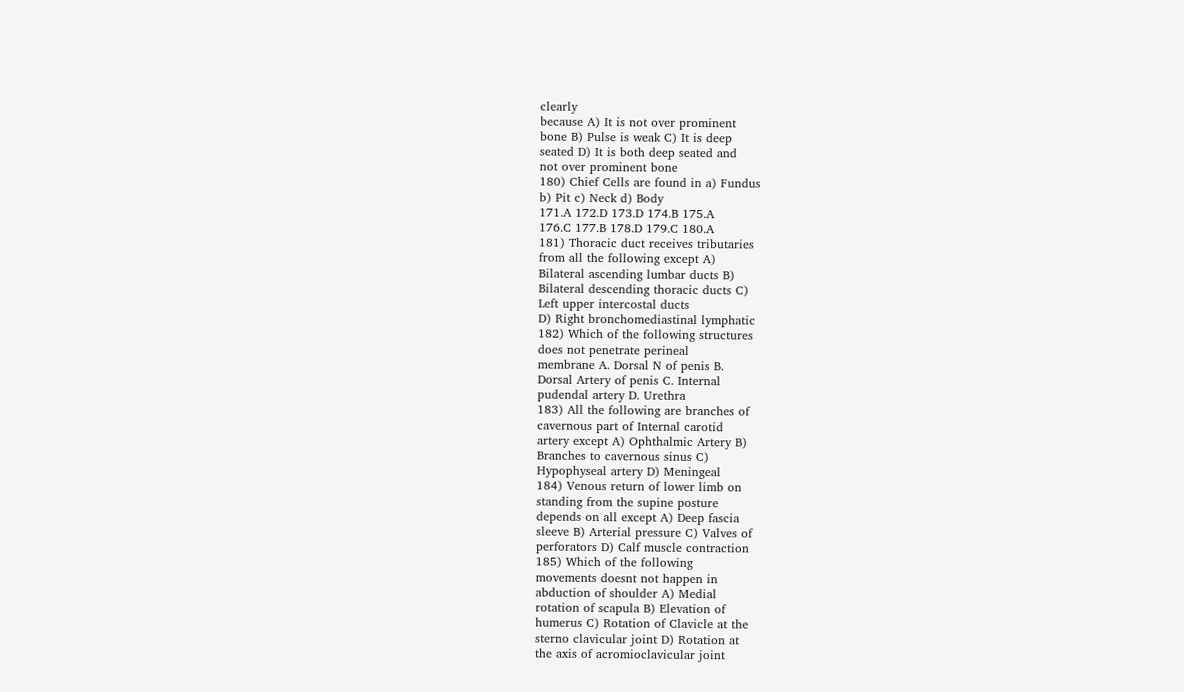clearly
because A) It is not over prominent
bone B) Pulse is weak C) It is deep
seated D) It is both deep seated and
not over prominent bone
180) Chief Cells are found in a) Fundus
b) Pit c) Neck d) Body
171.A 172.D 173.D 174.B 175.A
176.C 177.B 178.D 179.C 180.A
181) Thoracic duct receives tributaries
from all the following except A)
Bilateral ascending lumbar ducts B)
Bilateral descending thoracic ducts C)
Left upper intercostal ducts
D) Right bronchomediastinal lymphatic
182) Which of the following structures
does not penetrate perineal
membrane A. Dorsal N of penis B.
Dorsal Artery of penis C. Internal
pudendal artery D. Urethra
183) All the following are branches of
cavernous part of Internal carotid
artery except A) Ophthalmic Artery B)
Branches to cavernous sinus C)
Hypophyseal artery D) Meningeal
184) Venous return of lower limb on
standing from the supine posture
depends on all except A) Deep fascia
sleeve B) Arterial pressure C) Valves of
perforators D) Calf muscle contraction
185) Which of the following
movements doesnt not happen in
abduction of shoulder A) Medial
rotation of scapula B) Elevation of
humerus C) Rotation of Clavicle at the
sterno clavicular joint D) Rotation at
the axis of acromioclavicular joint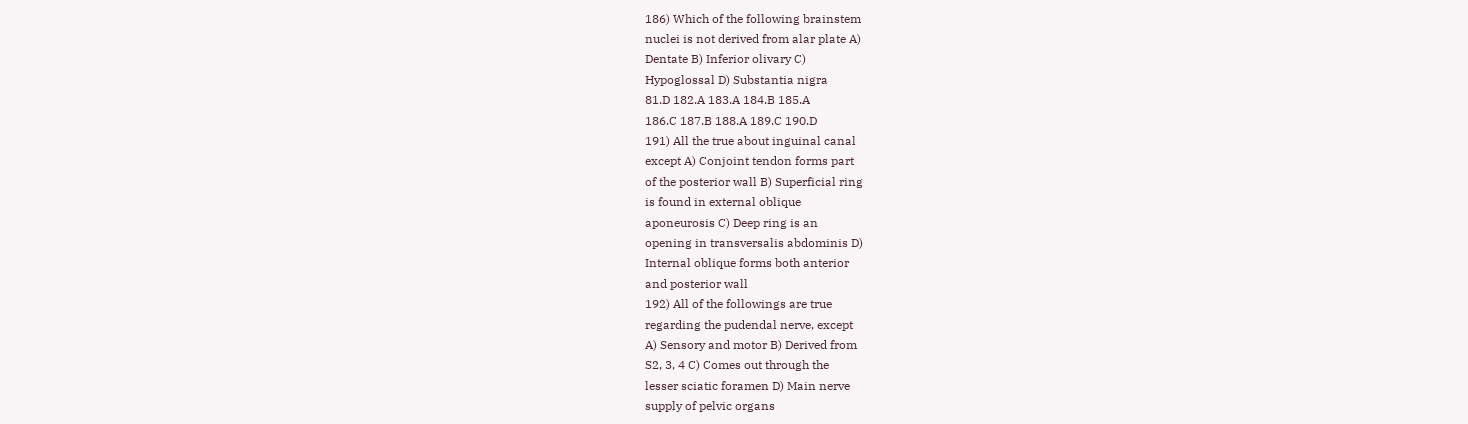186) Which of the following brainstem
nuclei is not derived from alar plate A)
Dentate B) Inferior olivary C)
Hypoglossal D) Substantia nigra
81.D 182.A 183.A 184.B 185.A
186.C 187.B 188.A 189.C 190.D
191) All the true about inguinal canal
except A) Conjoint tendon forms part
of the posterior wall B) Superficial ring
is found in external oblique
aponeurosis C) Deep ring is an
opening in transversalis abdominis D)
Internal oblique forms both anterior
and posterior wall
192) All of the followings are true
regarding the pudendal nerve, except
A) Sensory and motor B) Derived from
S2, 3, 4 C) Comes out through the
lesser sciatic foramen D) Main nerve
supply of pelvic organs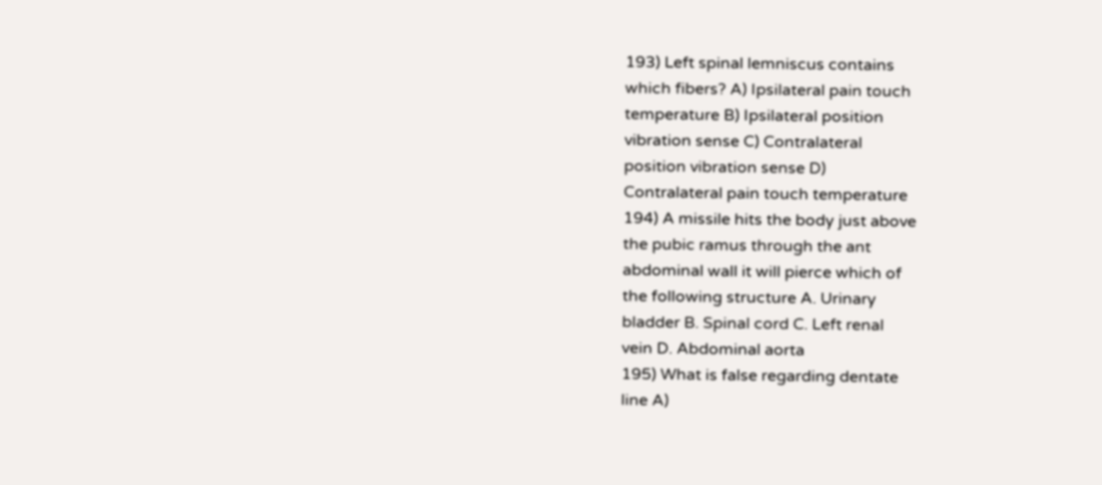193) Left spinal lemniscus contains
which fibers? A) Ipsilateral pain touch
temperature B) Ipsilateral position
vibration sense C) Contralateral
position vibration sense D)
Contralateral pain touch temperature
194) A missile hits the body just above
the pubic ramus through the ant
abdominal wall it will pierce which of
the following structure A. Urinary
bladder B. Spinal cord C. Left renal
vein D. Abdominal aorta
195) What is false regarding dentate
line A)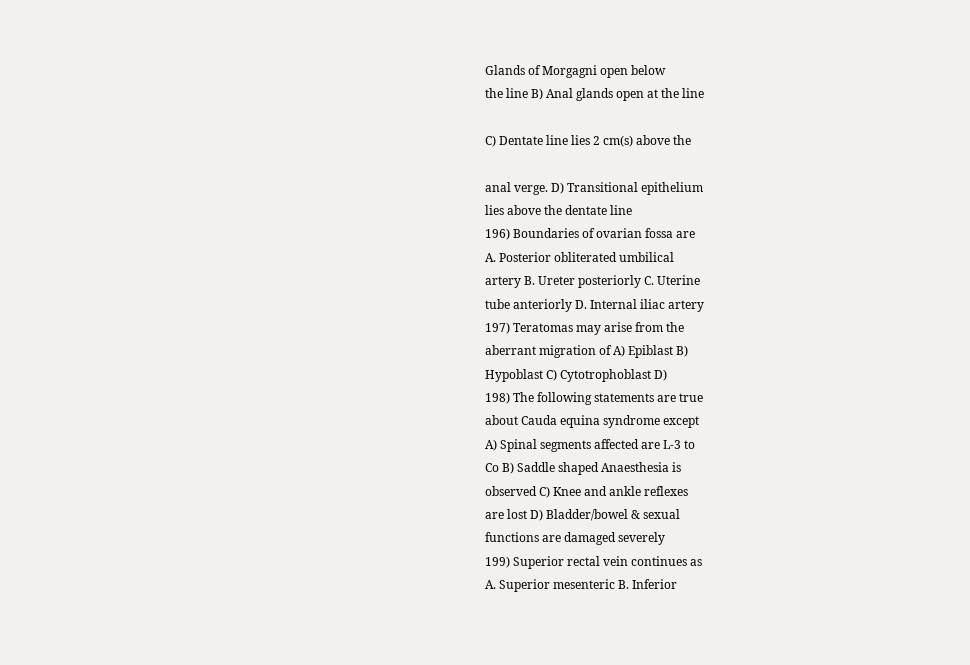Glands of Morgagni open below
the line B) Anal glands open at the line

C) Dentate line lies 2 cm(s) above the

anal verge. D) Transitional epithelium
lies above the dentate line
196) Boundaries of ovarian fossa are
A. Posterior obliterated umbilical
artery B. Ureter posteriorly C. Uterine
tube anteriorly D. Internal iliac artery
197) Teratomas may arise from the
aberrant migration of A) Epiblast B)
Hypoblast C) Cytotrophoblast D)
198) The following statements are true
about Cauda equina syndrome except
A) Spinal segments affected are L-3 to
Co B) Saddle shaped Anaesthesia is
observed C) Knee and ankle reflexes
are lost D) Bladder/bowel & sexual
functions are damaged severely
199) Superior rectal vein continues as
A. Superior mesenteric B. Inferior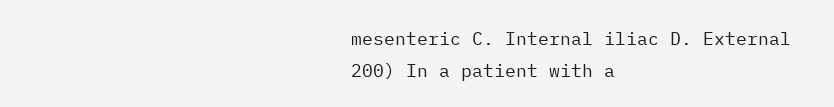mesenteric C. Internal iliac D. External
200) In a patient with a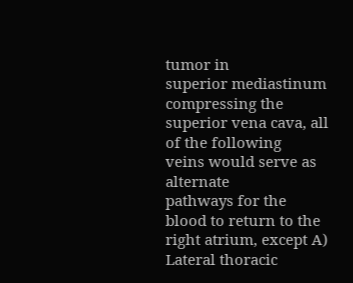tumor in
superior mediastinum compressing the
superior vena cava, all of the following
veins would serve as alternate
pathways for the blood to return to the
right atrium, except A) Lateral thoracic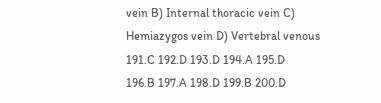vein B) Internal thoracic vein C)
Hemiazygos vein D) Vertebral venous
191.C 192.D 193.D 194.A 195.D
196.B 197.A 198.D 199.B 200.D